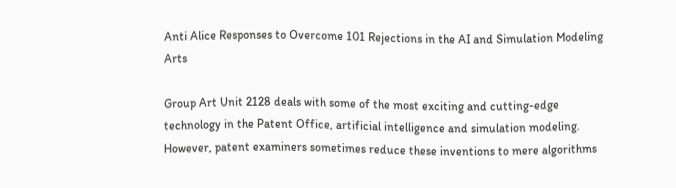Anti Alice Responses to Overcome 101 Rejections in the AI and Simulation Modeling Arts

Group Art Unit 2128 deals with some of the most exciting and cutting-edge technology in the Patent Office, artificial intelligence and simulation modeling. However, patent examiners sometimes reduce these inventions to mere algorithms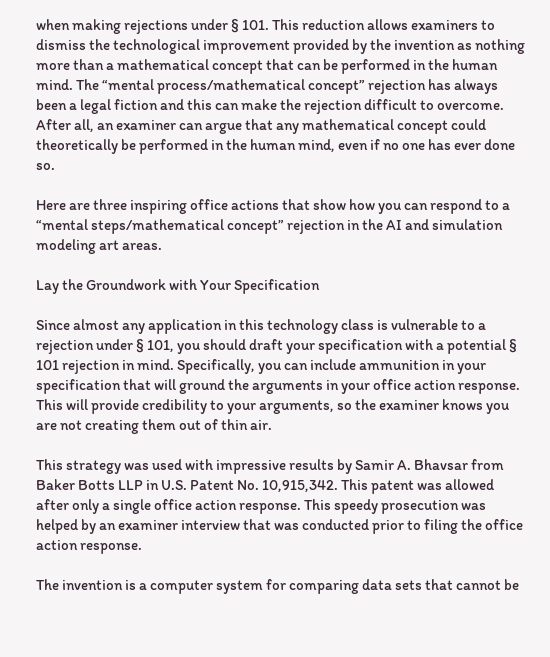when making rejections under § 101. This reduction allows examiners to dismiss the technological improvement provided by the invention as nothing more than a mathematical concept that can be performed in the human mind. The “mental process/mathematical concept” rejection has always been a legal fiction and this can make the rejection difficult to overcome. After all, an examiner can argue that any mathematical concept could theoretically be performed in the human mind, even if no one has ever done so.

Here are three inspiring office actions that show how you can respond to a “mental steps/mathematical concept” rejection in the AI and simulation modeling art areas.

Lay the Groundwork with Your Specification

Since almost any application in this technology class is vulnerable to a rejection under § 101, you should draft your specification with a potential § 101 rejection in mind. Specifically, you can include ammunition in your specification that will ground the arguments in your office action response. This will provide credibility to your arguments, so the examiner knows you are not creating them out of thin air.

This strategy was used with impressive results by Samir A. Bhavsar from Baker Botts LLP in U.S. Patent No. 10,915,342. This patent was allowed after only a single office action response. This speedy prosecution was helped by an examiner interview that was conducted prior to filing the office action response.

The invention is a computer system for comparing data sets that cannot be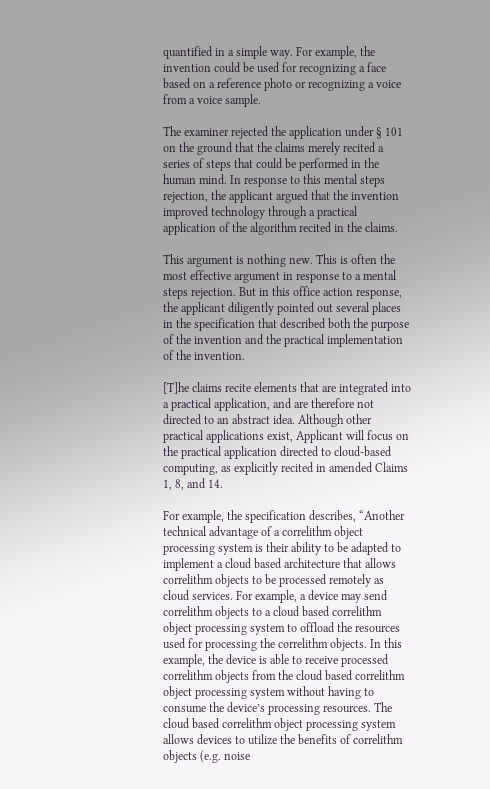quantified in a simple way. For example, the invention could be used for recognizing a face based on a reference photo or recognizing a voice from a voice sample.

The examiner rejected the application under § 101 on the ground that the claims merely recited a series of steps that could be performed in the human mind. In response to this mental steps rejection, the applicant argued that the invention improved technology through a practical application of the algorithm recited in the claims.

This argument is nothing new. This is often the most effective argument in response to a mental steps rejection. But in this office action response, the applicant diligently pointed out several places in the specification that described both the purpose of the invention and the practical implementation of the invention.

[T]he claims recite elements that are integrated into a practical application, and are therefore not directed to an abstract idea. Although other practical applications exist, Applicant will focus on the practical application directed to cloud-based computing, as explicitly recited in amended Claims 1, 8, and 14.

For example, the specification describes, “Another technical advantage of a correlithm object processing system is their ability to be adapted to implement a cloud based architecture that allows correlithm objects to be processed remotely as cloud services. For example, a device may send correlithm objects to a cloud based correlithm object processing system to offload the resources used for processing the correlithm objects. In this example, the device is able to receive processed correlithm objects from the cloud based correlithm object processing system without having to consume the device’s processing resources. The cloud based correlithm object processing system allows devices to utilize the benefits of correlithm objects (e.g. noise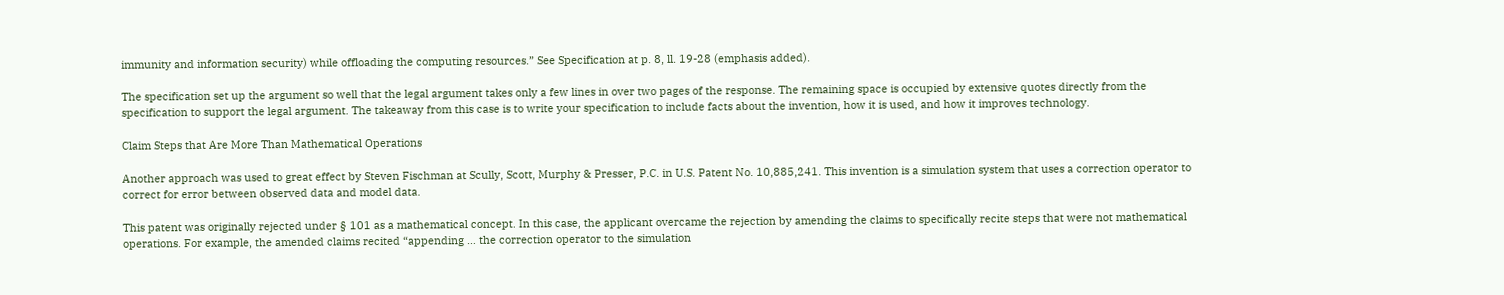immunity and information security) while offloading the computing resources.” See Specification at p. 8, ll. 19-28 (emphasis added).

The specification set up the argument so well that the legal argument takes only a few lines in over two pages of the response. The remaining space is occupied by extensive quotes directly from the specification to support the legal argument. The takeaway from this case is to write your specification to include facts about the invention, how it is used, and how it improves technology.

Claim Steps that Are More Than Mathematical Operations

Another approach was used to great effect by Steven Fischman at Scully, Scott, Murphy & Presser, P.C. in U.S. Patent No. 10,885,241. This invention is a simulation system that uses a correction operator to correct for error between observed data and model data.

This patent was originally rejected under § 101 as a mathematical concept. In this case, the applicant overcame the rejection by amending the claims to specifically recite steps that were not mathematical operations. For example, the amended claims recited “appending … the correction operator to the simulation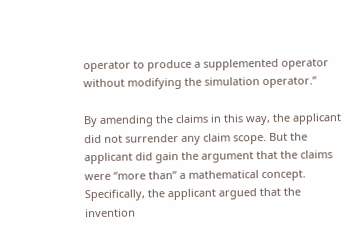operator to produce a supplemented operator without modifying the simulation operator.”

By amending the claims in this way, the applicant did not surrender any claim scope. But the applicant did gain the argument that the claims were “more than” a mathematical concept. Specifically, the applicant argued that the invention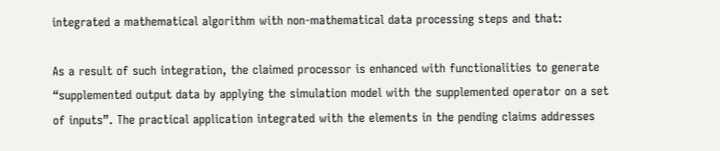integrated a mathematical algorithm with non-mathematical data processing steps and that:

As a result of such integration, the claimed processor is enhanced with functionalities to generate “supplemented output data by applying the simulation model with the supplemented operator on a set of inputs”. The practical application integrated with the elements in the pending claims addresses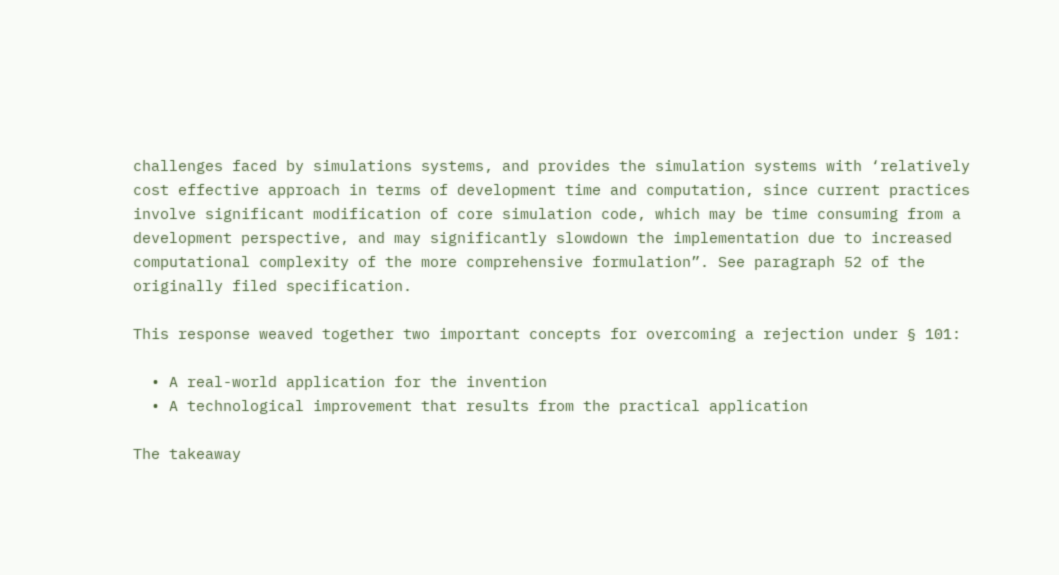challenges faced by simulations systems, and provides the simulation systems with ‘relatively cost effective approach in terms of development time and computation, since current practices involve significant modification of core simulation code, which may be time consuming from a development perspective, and may significantly slowdown the implementation due to increased computational complexity of the more comprehensive formulation”. See paragraph 52 of the originally filed specification.

This response weaved together two important concepts for overcoming a rejection under § 101:

  • A real-world application for the invention
  • A technological improvement that results from the practical application

The takeaway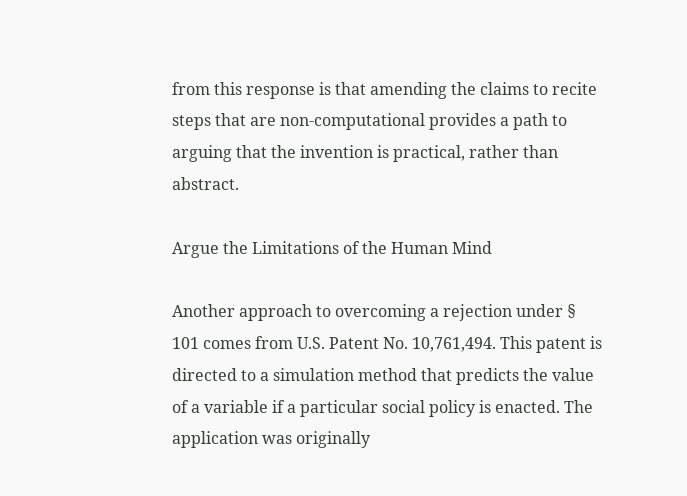from this response is that amending the claims to recite steps that are non-computational provides a path to arguing that the invention is practical, rather than abstract.

Argue the Limitations of the Human Mind

Another approach to overcoming a rejection under § 101 comes from U.S. Patent No. 10,761,494. This patent is directed to a simulation method that predicts the value of a variable if a particular social policy is enacted. The application was originally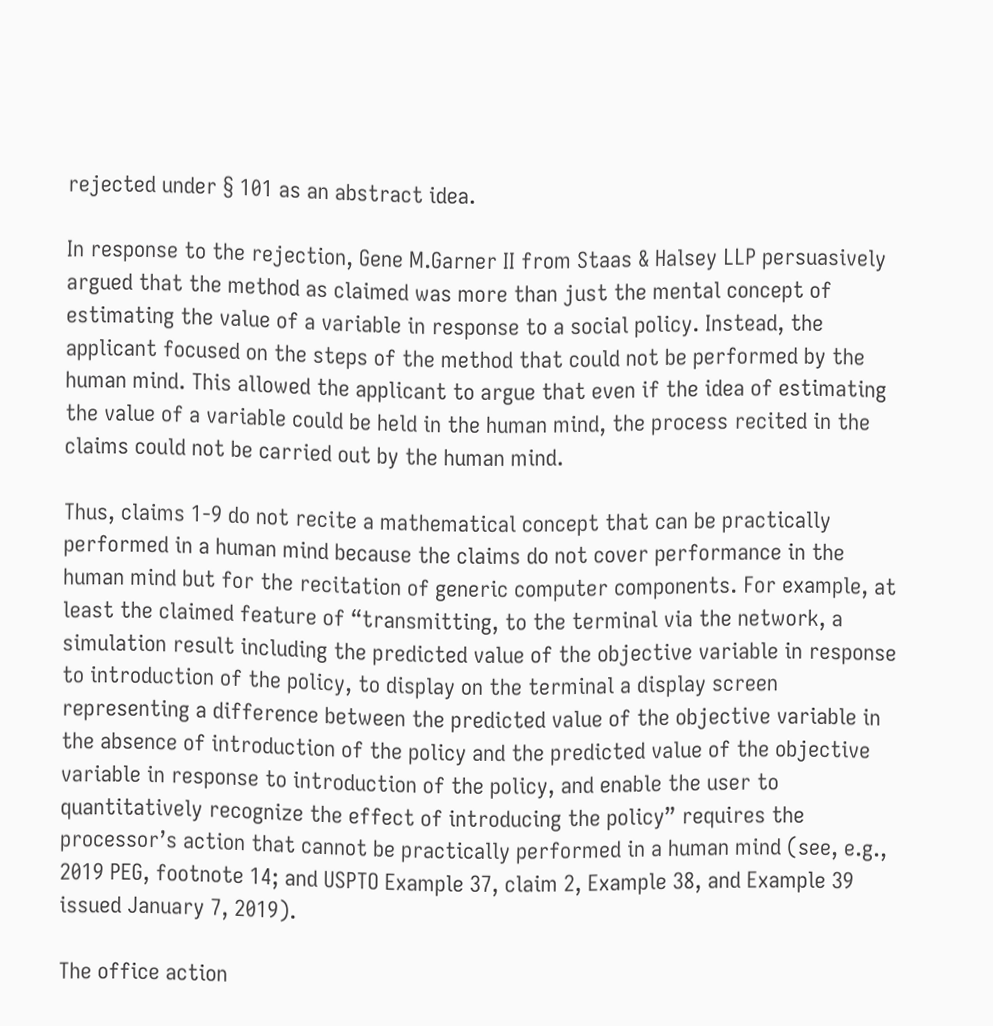rejected under § 101 as an abstract idea.

In response to the rejection, Gene M.Garner II from Staas & Halsey LLP persuasively argued that the method as claimed was more than just the mental concept of estimating the value of a variable in response to a social policy. Instead, the applicant focused on the steps of the method that could not be performed by the human mind. This allowed the applicant to argue that even if the idea of estimating the value of a variable could be held in the human mind, the process recited in the claims could not be carried out by the human mind.

Thus, claims 1-9 do not recite a mathematical concept that can be practically performed in a human mind because the claims do not cover performance in the human mind but for the recitation of generic computer components. For example, at least the claimed feature of “transmitting, to the terminal via the network, a simulation result including the predicted value of the objective variable in response to introduction of the policy, to display on the terminal a display screen representing a difference between the predicted value of the objective variable in the absence of introduction of the policy and the predicted value of the objective variable in response to introduction of the policy, and enable the user to quantitatively recognize the effect of introducing the policy” requires the processor’s action that cannot be practically performed in a human mind (see, e.g., 2019 PEG, footnote 14; and USPTO Example 37, claim 2, Example 38, and Example 39 issued January 7, 2019).

The office action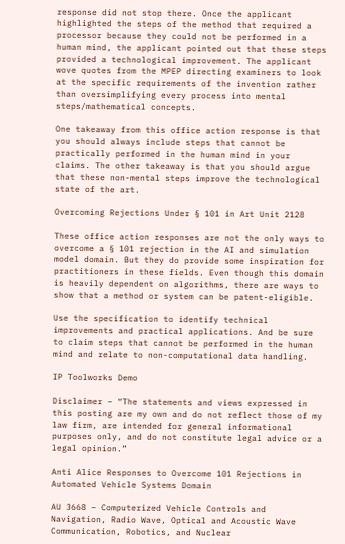response did not stop there. Once the applicant highlighted the steps of the method that required a processor because they could not be performed in a human mind, the applicant pointed out that these steps provided a technological improvement. The applicant wove quotes from the MPEP directing examiners to look at the specific requirements of the invention rather than oversimplifying every process into mental steps/mathematical concepts.

One takeaway from this office action response is that you should always include steps that cannot be practically performed in the human mind in your claims. The other takeaway is that you should argue that these non-mental steps improve the technological state of the art.

Overcoming Rejections Under § 101 in Art Unit 2128

These office action responses are not the only ways to overcome a § 101 rejection in the AI and simulation model domain. But they do provide some inspiration for practitioners in these fields. Even though this domain is heavily dependent on algorithms, there are ways to show that a method or system can be patent-eligible.

Use the specification to identify technical improvements and practical applications. And be sure to claim steps that cannot be performed in the human mind and relate to non-computational data handling.

IP Toolworks Demo

Disclaimer – “The statements and views expressed in this posting are my own and do not reflect those of my law firm, are intended for general informational purposes only, and do not constitute legal advice or a legal opinion.”

Anti Alice Responses to Overcome 101 Rejections in Automated Vehicle Systems Domain

AU 3668 – Computerized Vehicle Controls and Navigation, Radio Wave, Optical and Acoustic Wave Communication, Robotics, and Nuclear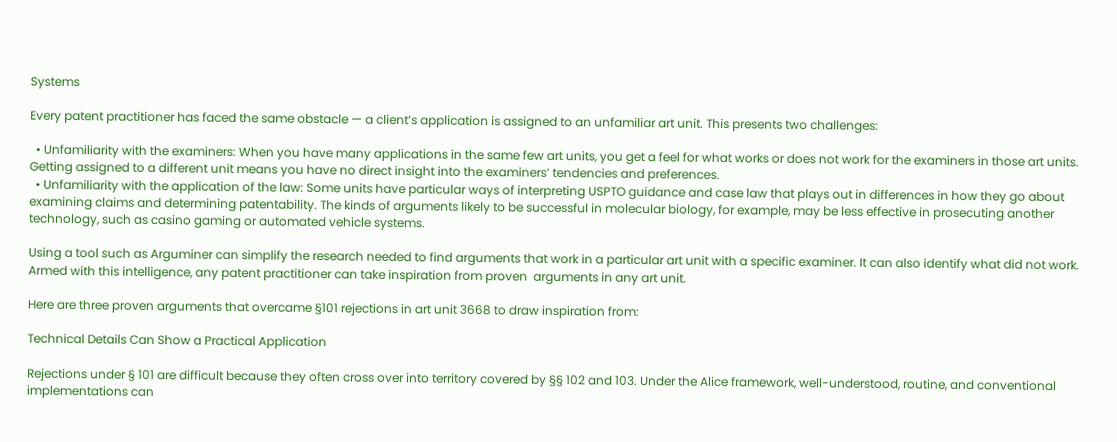Systems

Every patent practitioner has faced the same obstacle — a client’s application is assigned to an unfamiliar art unit. This presents two challenges:

  • Unfamiliarity with the examiners: When you have many applications in the same few art units, you get a feel for what works or does not work for the examiners in those art units. Getting assigned to a different unit means you have no direct insight into the examiners’ tendencies and preferences.
  • Unfamiliarity with the application of the law: Some units have particular ways of interpreting USPTO guidance and case law that plays out in differences in how they go about examining claims and determining patentability. The kinds of arguments likely to be successful in molecular biology, for example, may be less effective in prosecuting another technology, such as casino gaming or automated vehicle systems.

Using a tool such as Arguminer can simplify the research needed to find arguments that work in a particular art unit with a specific examiner. It can also identify what did not work. Armed with this intelligence, any patent practitioner can take inspiration from proven  arguments in any art unit.

Here are three proven arguments that overcame §101 rejections in art unit 3668 to draw inspiration from:

Technical Details Can Show a Practical Application

Rejections under § 101 are difficult because they often cross over into territory covered by §§ 102 and 103. Under the Alice framework, well-understood, routine, and conventional implementations can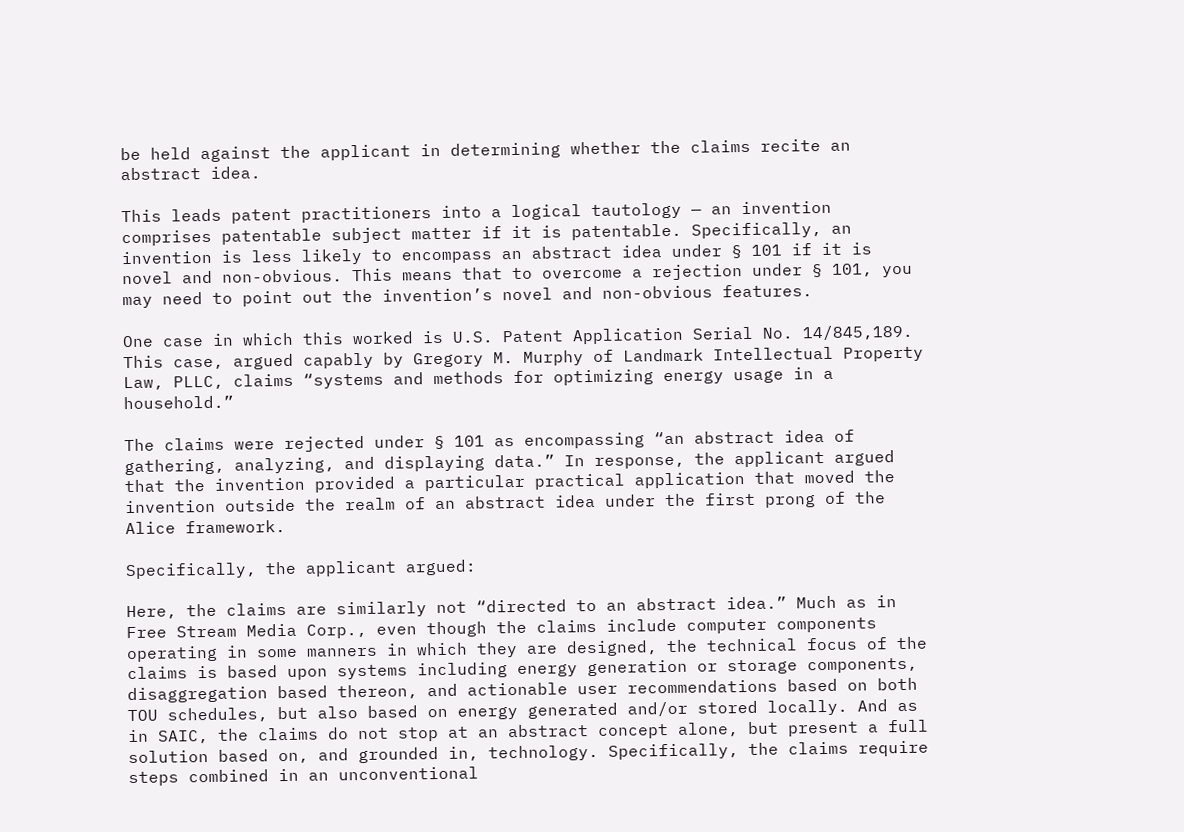be held against the applicant in determining whether the claims recite an abstract idea.

This leads patent practitioners into a logical tautology — an invention comprises patentable subject matter if it is patentable. Specifically, an invention is less likely to encompass an abstract idea under § 101 if it is novel and non-obvious. This means that to overcome a rejection under § 101, you may need to point out the invention’s novel and non-obvious features.

One case in which this worked is U.S. Patent Application Serial No. 14/845,189. This case, argued capably by Gregory M. Murphy of Landmark Intellectual Property Law, PLLC, claims “systems and methods for optimizing energy usage in a household.”

The claims were rejected under § 101 as encompassing “an abstract idea of gathering, analyzing, and displaying data.” In response, the applicant argued that the invention provided a particular practical application that moved the invention outside the realm of an abstract idea under the first prong of the Alice framework.

Specifically, the applicant argued:

Here, the claims are similarly not “directed to an abstract idea.” Much as in Free Stream Media Corp., even though the claims include computer components operating in some manners in which they are designed, the technical focus of the claims is based upon systems including energy generation or storage components, disaggregation based thereon, and actionable user recommendations based on both TOU schedules, but also based on energy generated and/or stored locally. And as in SAIC, the claims do not stop at an abstract concept alone, but present a full solution based on, and grounded in, technology. Specifically, the claims require steps combined in an unconventional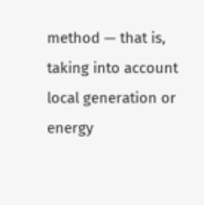method — that is, taking into account local generation or energy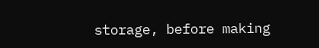storage, before making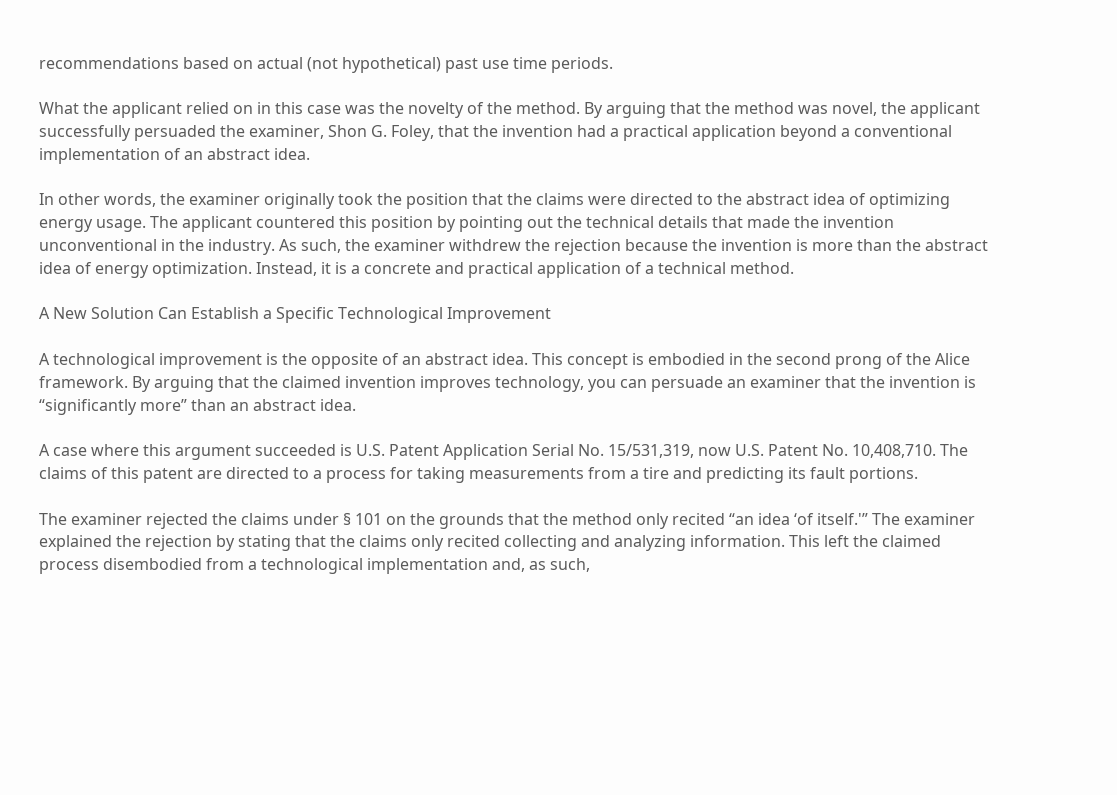recommendations based on actual (not hypothetical) past use time periods.

What the applicant relied on in this case was the novelty of the method. By arguing that the method was novel, the applicant successfully persuaded the examiner, Shon G. Foley, that the invention had a practical application beyond a conventional implementation of an abstract idea.

In other words, the examiner originally took the position that the claims were directed to the abstract idea of optimizing energy usage. The applicant countered this position by pointing out the technical details that made the invention unconventional in the industry. As such, the examiner withdrew the rejection because the invention is more than the abstract idea of energy optimization. Instead, it is a concrete and practical application of a technical method.

A New Solution Can Establish a Specific Technological Improvement

A technological improvement is the opposite of an abstract idea. This concept is embodied in the second prong of the Alice framework. By arguing that the claimed invention improves technology, you can persuade an examiner that the invention is “significantly more” than an abstract idea.

A case where this argument succeeded is U.S. Patent Application Serial No. 15/531,319, now U.S. Patent No. 10,408,710. The claims of this patent are directed to a process for taking measurements from a tire and predicting its fault portions.

The examiner rejected the claims under § 101 on the grounds that the method only recited “an idea ‘of itself.'” The examiner explained the rejection by stating that the claims only recited collecting and analyzing information. This left the claimed process disembodied from a technological implementation and, as such,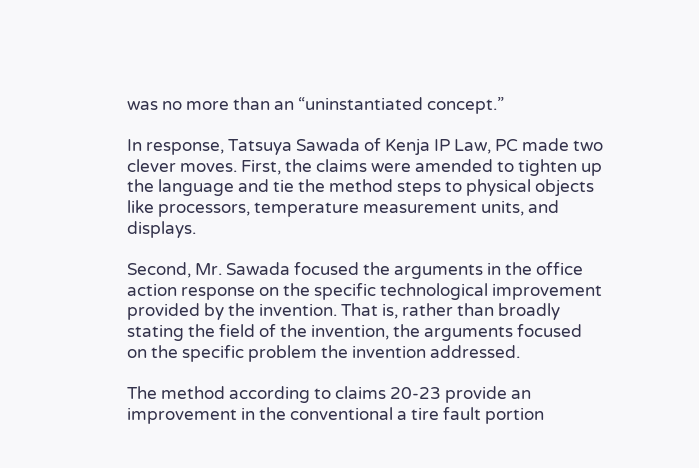was no more than an “uninstantiated concept.”

In response, Tatsuya Sawada of Kenja IP Law, PC made two clever moves. First, the claims were amended to tighten up the language and tie the method steps to physical objects like processors, temperature measurement units, and displays.

Second, Mr. Sawada focused the arguments in the office action response on the specific technological improvement provided by the invention. That is, rather than broadly stating the field of the invention, the arguments focused on the specific problem the invention addressed.

The method according to claims 20-23 provide an improvement in the conventional a tire fault portion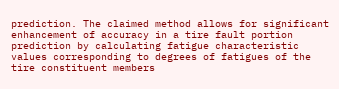prediction. The claimed method allows for significant enhancement of accuracy in a tire fault portion prediction by calculating fatigue characteristic values corresponding to degrees of fatigues of the tire constituent members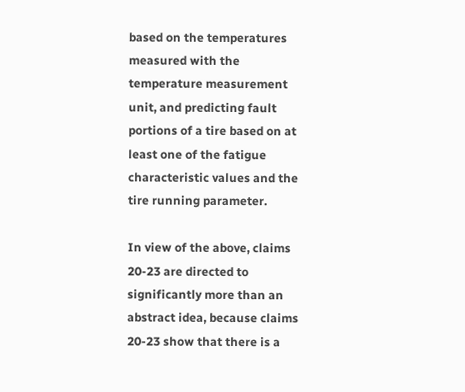based on the temperatures measured with the temperature measurement unit, and predicting fault portions of a tire based on at least one of the fatigue characteristic values and the tire running parameter.

In view of the above, claims 20-23 are directed to significantly more than an abstract idea, because claims 20-23 show that there is a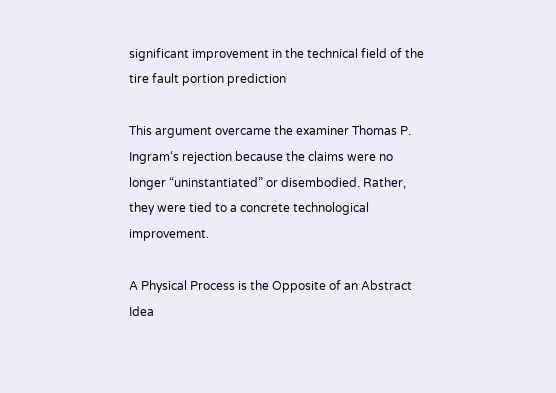significant improvement in the technical field of the tire fault portion prediction

This argument overcame the examiner Thomas P. Ingram‘s rejection because the claims were no longer “uninstantiated” or disembodied. Rather, they were tied to a concrete technological improvement.

A Physical Process is the Opposite of an Abstract Idea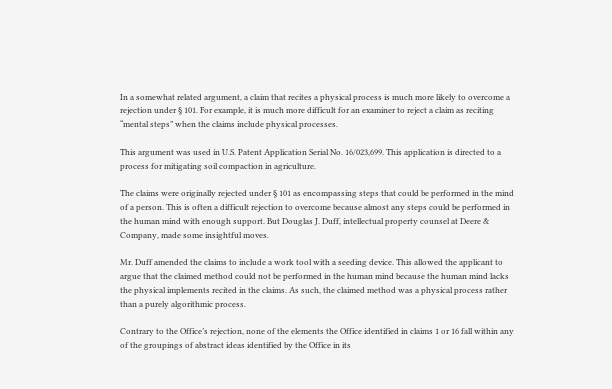In a somewhat related argument, a claim that recites a physical process is much more likely to overcome a rejection under § 101. For example, it is much more difficult for an examiner to reject a claim as reciting “mental steps” when the claims include physical processes.

This argument was used in U.S. Patent Application Serial No. 16/023,699. This application is directed to a process for mitigating soil compaction in agriculture.

The claims were originally rejected under § 101 as encompassing steps that could be performed in the mind of a person. This is often a difficult rejection to overcome because almost any steps could be performed in the human mind with enough support. But Douglas J. Duff, intellectual property counsel at Deere & Company, made some insightful moves.

Mr. Duff amended the claims to include a work tool with a seeding device. This allowed the applicant to argue that the claimed method could not be performed in the human mind because the human mind lacks the physical implements recited in the claims. As such, the claimed method was a physical process rather than a purely algorithmic process.

Contrary to the Office’s rejection, none of the elements the Office identified in claims 1 or 16 fall within any of the groupings of abstract ideas identified by the Office in its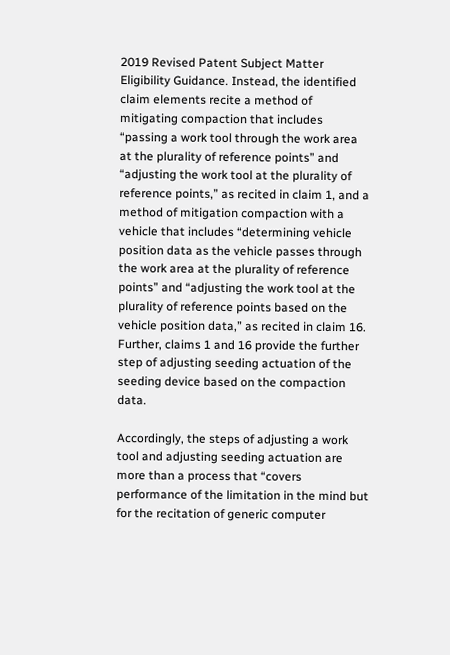2019 Revised Patent Subject Matter Eligibility Guidance. Instead, the identified claim elements recite a method of mitigating compaction that includes “passing a work tool through the work area at the plurality of reference points” and “adjusting the work tool at the plurality of reference points,” as recited in claim 1, and a method of mitigation compaction with a vehicle that includes “determining vehicle position data as the vehicle passes through the work area at the plurality of reference points” and “adjusting the work tool at the plurality of reference points based on the vehicle position data,” as recited in claim 16. Further, claims 1 and 16 provide the further step of adjusting seeding actuation of the seeding device based on the compaction data.

Accordingly, the steps of adjusting a work tool and adjusting seeding actuation are more than a process that “covers performance of the limitation in the mind but for the recitation of generic computer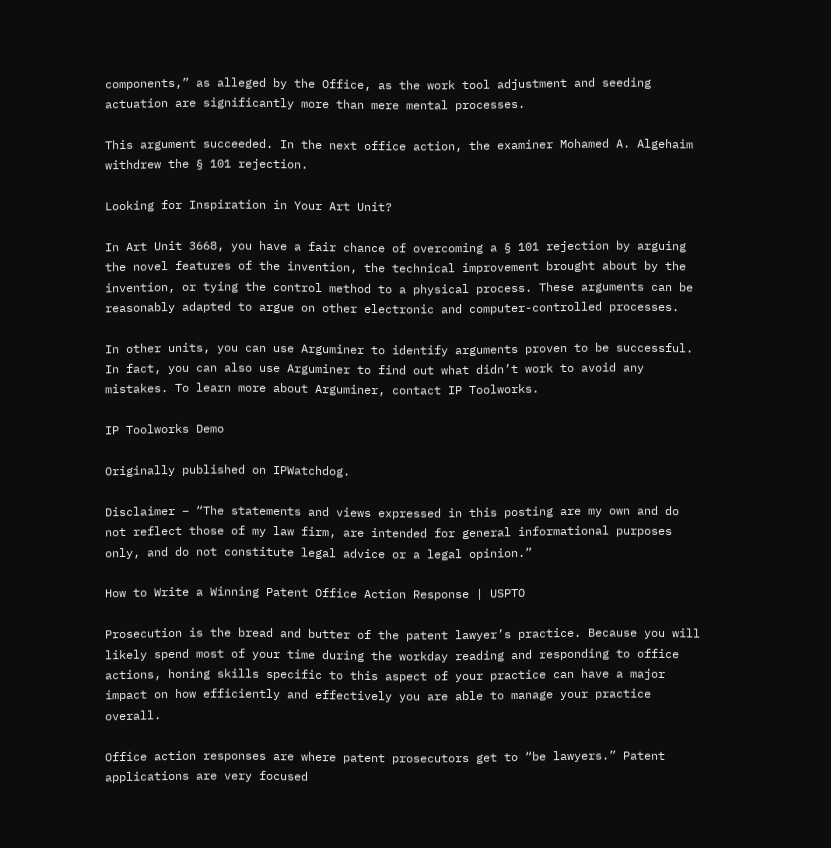components,” as alleged by the Office, as the work tool adjustment and seeding actuation are significantly more than mere mental processes.

This argument succeeded. In the next office action, the examiner Mohamed A. Algehaim withdrew the § 101 rejection.

Looking for Inspiration in Your Art Unit?

In Art Unit 3668, you have a fair chance of overcoming a § 101 rejection by arguing the novel features of the invention, the technical improvement brought about by the invention, or tying the control method to a physical process. These arguments can be reasonably adapted to argue on other electronic and computer-controlled processes.

In other units, you can use Arguminer to identify arguments proven to be successful. In fact, you can also use Arguminer to find out what didn’t work to avoid any mistakes. To learn more about Arguminer, contact IP Toolworks.

IP Toolworks Demo

Originally published on IPWatchdog.

Disclaimer – “The statements and views expressed in this posting are my own and do not reflect those of my law firm, are intended for general informational purposes only, and do not constitute legal advice or a legal opinion.”

How to Write a Winning Patent Office Action Response | USPTO

Prosecution is the bread and butter of the patent lawyer’s practice. Because you will likely spend most of your time during the workday reading and responding to office actions, honing skills specific to this aspect of your practice can have a major impact on how efficiently and effectively you are able to manage your practice overall.

Office action responses are where patent prosecutors get to “be lawyers.” Patent applications are very focused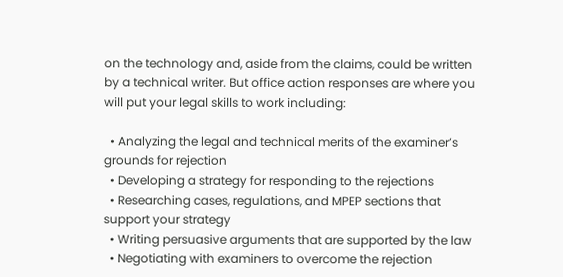on the technology and, aside from the claims, could be written by a technical writer. But office action responses are where you will put your legal skills to work including:

  • Analyzing the legal and technical merits of the examiner’s grounds for rejection
  • Developing a strategy for responding to the rejections
  • Researching cases, regulations, and MPEP sections that support your strategy
  • Writing persuasive arguments that are supported by the law
  • Negotiating with examiners to overcome the rejection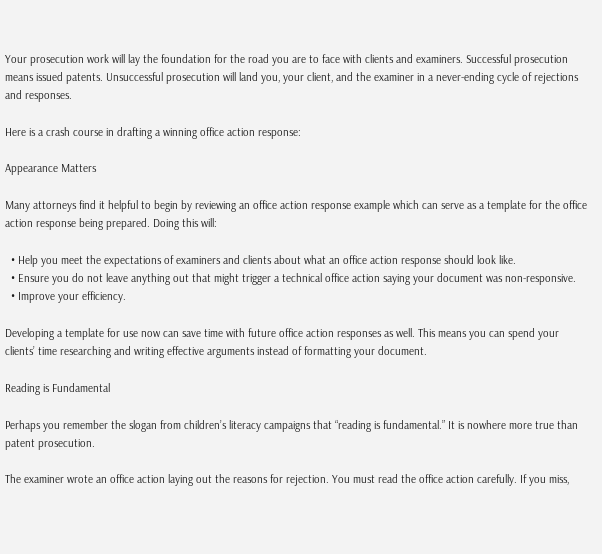Your prosecution work will lay the foundation for the road you are to face with clients and examiners. Successful prosecution means issued patents. Unsuccessful prosecution will land you, your client, and the examiner in a never-ending cycle of rejections and responses.

Here is a crash course in drafting a winning office action response:

Appearance Matters

Many attorneys find it helpful to begin by reviewing an office action response example which can serve as a template for the office action response being prepared. Doing this will:

  • Help you meet the expectations of examiners and clients about what an office action response should look like.
  • Ensure you do not leave anything out that might trigger a technical office action saying your document was non-responsive.
  • Improve your efficiency.

Developing a template for use now can save time with future office action responses as well. This means you can spend your clients’ time researching and writing effective arguments instead of formatting your document.

Reading is Fundamental

Perhaps you remember the slogan from children’s literacy campaigns that “reading is fundamental.” It is nowhere more true than patent prosecution.

The examiner wrote an office action laying out the reasons for rejection. You must read the office action carefully. If you miss,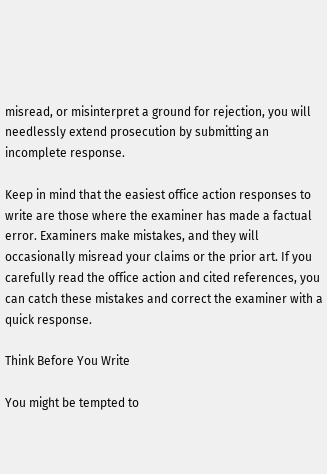misread, or misinterpret a ground for rejection, you will needlessly extend prosecution by submitting an incomplete response.

Keep in mind that the easiest office action responses to write are those where the examiner has made a factual error. Examiners make mistakes, and they will occasionally misread your claims or the prior art. If you carefully read the office action and cited references, you can catch these mistakes and correct the examiner with a quick response.

Think Before You Write

You might be tempted to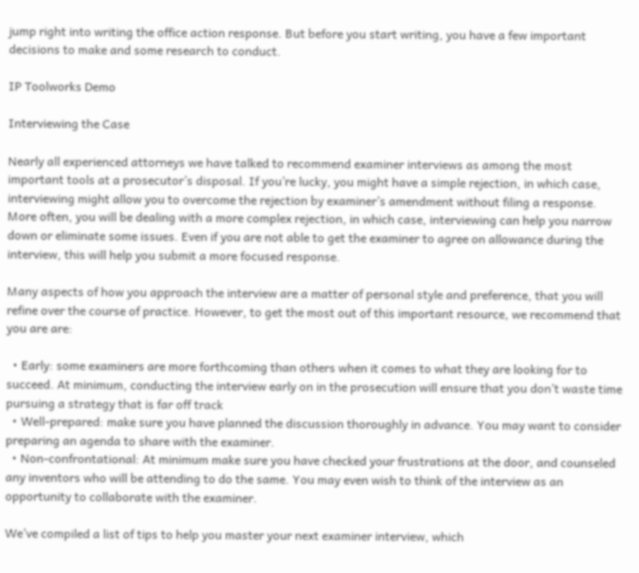jump right into writing the office action response. But before you start writing, you have a few important decisions to make and some research to conduct.

IP Toolworks Demo

Interviewing the Case

Nearly all experienced attorneys we have talked to recommend examiner interviews as among the most important tools at a prosecutor’s disposal. If you’re lucky, you might have a simple rejection, in which case, interviewing might allow you to overcome the rejection by examiner’s amendment without filing a response. More often, you will be dealing with a more complex rejection, in which case, interviewing can help you narrow down or eliminate some issues. Even if you are not able to get the examiner to agree on allowance during the interview, this will help you submit a more focused response.

Many aspects of how you approach the interview are a matter of personal style and preference, that you will refine over the course of practice. However, to get the most out of this important resource, we recommend that you are are:

  • Early: some examiners are more forthcoming than others when it comes to what they are looking for to succeed. At minimum, conducting the interview early on in the prosecution will ensure that you don’t waste time pursuing a strategy that is far off track
  • Well-prepared: make sure you have planned the discussion thoroughly in advance. You may want to consider preparing an agenda to share with the examiner.
  • Non-confrontational: At minimum make sure you have checked your frustrations at the door, and counseled any inventors who will be attending to do the same. You may even wish to think of the interview as an opportunity to collaborate with the examiner.

We’ve compiled a list of tips to help you master your next examiner interview, which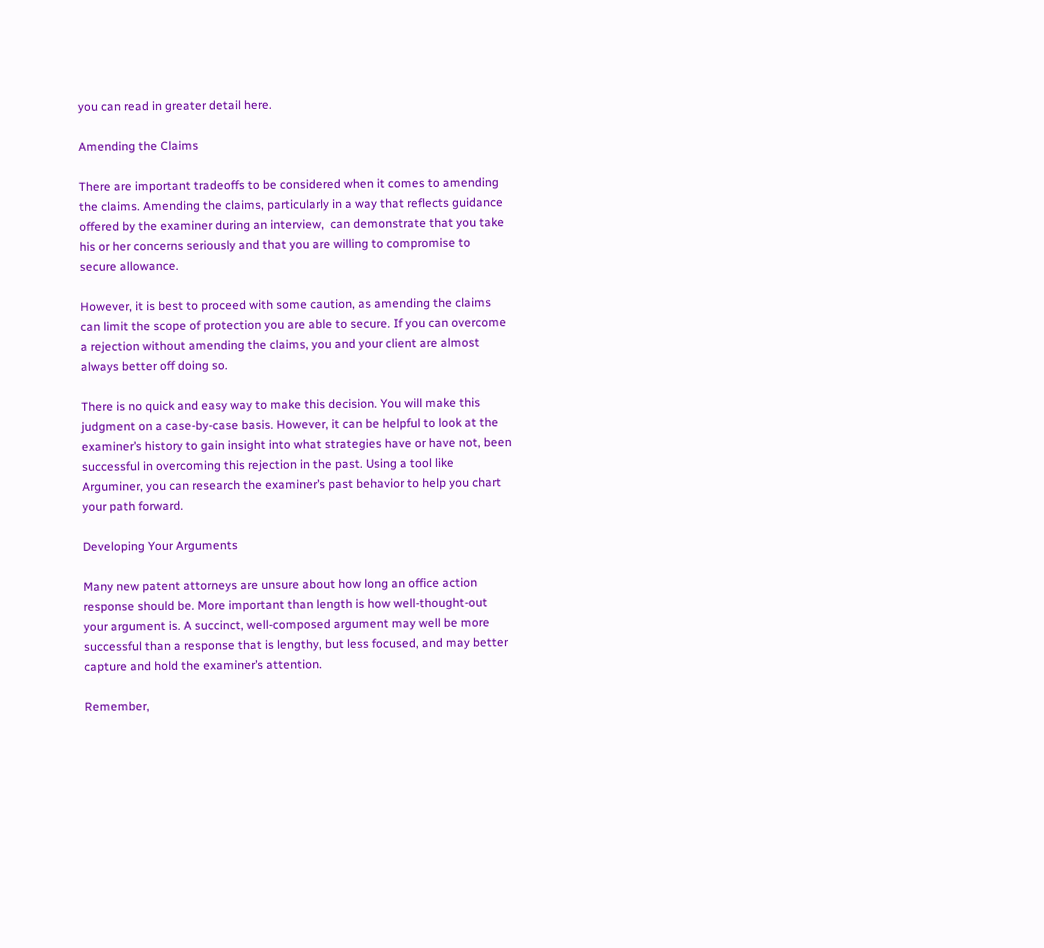you can read in greater detail here.

Amending the Claims

There are important tradeoffs to be considered when it comes to amending the claims. Amending the claims, particularly in a way that reflects guidance offered by the examiner during an interview,  can demonstrate that you take his or her concerns seriously and that you are willing to compromise to secure allowance.

However, it is best to proceed with some caution, as amending the claims can limit the scope of protection you are able to secure. If you can overcome a rejection without amending the claims, you and your client are almost always better off doing so.

There is no quick and easy way to make this decision. You will make this judgment on a case-by-case basis. However, it can be helpful to look at the examiner’s history to gain insight into what strategies have or have not, been successful in overcoming this rejection in the past. Using a tool like Arguminer, you can research the examiner’s past behavior to help you chart your path forward.

Developing Your Arguments

Many new patent attorneys are unsure about how long an office action response should be. More important than length is how well-thought-out your argument is. A succinct, well-composed argument may well be more successful than a response that is lengthy, but less focused, and may better capture and hold the examiner’s attention.

Remember,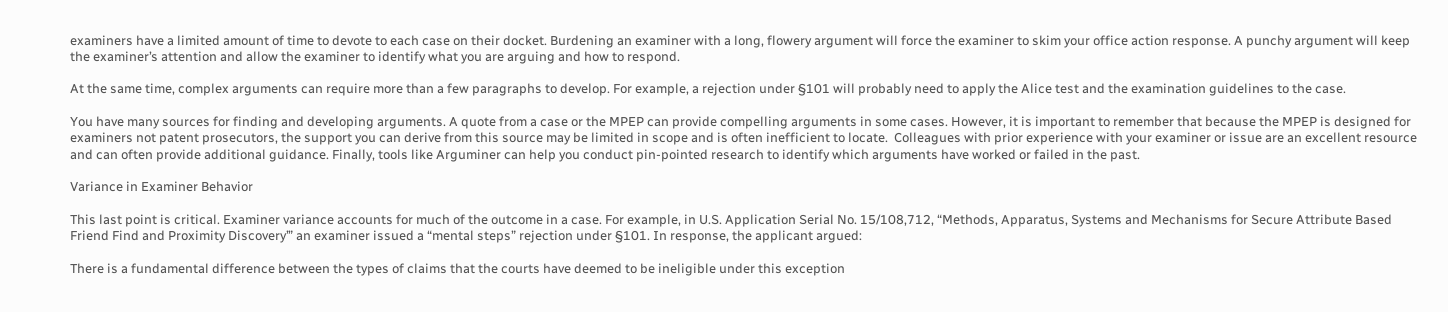examiners have a limited amount of time to devote to each case on their docket. Burdening an examiner with a long, flowery argument will force the examiner to skim your office action response. A punchy argument will keep the examiner’s attention and allow the examiner to identify what you are arguing and how to respond.

At the same time, complex arguments can require more than a few paragraphs to develop. For example, a rejection under §101 will probably need to apply the Alice test and the examination guidelines to the case.

You have many sources for finding and developing arguments. A quote from a case or the MPEP can provide compelling arguments in some cases. However, it is important to remember that because the MPEP is designed for examiners not patent prosecutors, the support you can derive from this source may be limited in scope and is often inefficient to locate.  Colleagues with prior experience with your examiner or issue are an excellent resource and can often provide additional guidance. Finally, tools like Arguminer can help you conduct pin-pointed research to identify which arguments have worked or failed in the past.

Variance in Examiner Behavior

This last point is critical. Examiner variance accounts for much of the outcome in a case. For example, in U.S. Application Serial No. 15/108,712, “Methods, Apparatus, Systems and Mechanisms for Secure Attribute Based Friend Find and Proximity Discovery’” an examiner issued a “mental steps” rejection under §101. In response, the applicant argued:

There is a fundamental difference between the types of claims that the courts have deemed to be ineligible under this exception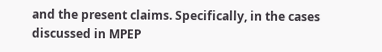and the present claims. Specifically, in the cases discussed in MPEP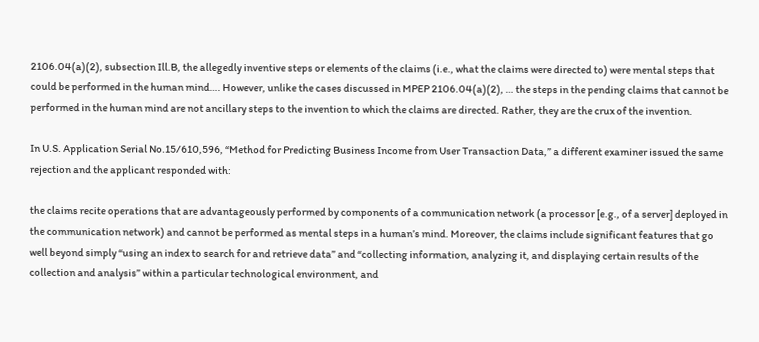2106.04(a)(2), subsection Ill.B, the allegedly inventive steps or elements of the claims (i.e., what the claims were directed to) were mental steps that could be performed in the human mind…. However, unlike the cases discussed in MPEP 2106.04(a)(2), … the steps in the pending claims that cannot be performed in the human mind are not ancillary steps to the invention to which the claims are directed. Rather, they are the crux of the invention.

In U.S. Application Serial No.15/610,596, “Method for Predicting Business Income from User Transaction Data,” a different examiner issued the same rejection and the applicant responded with:

the claims recite operations that are advantageously performed by components of a communication network (a processor [e.g., of a server] deployed in the communication network) and cannot be performed as mental steps in a human’s mind. Moreover, the claims include significant features that go well beyond simply “using an index to search for and retrieve data” and “collecting information, analyzing it, and displaying certain results of the collection and analysis” within a particular technological environment, and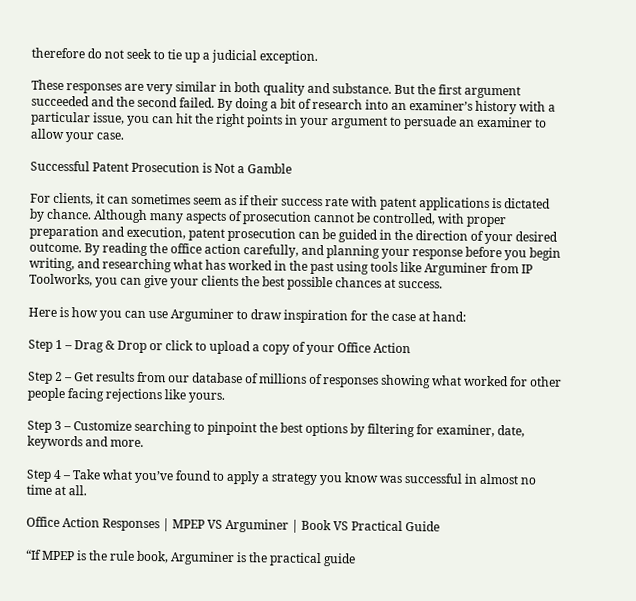therefore do not seek to tie up a judicial exception.

These responses are very similar in both quality and substance. But the first argument succeeded and the second failed. By doing a bit of research into an examiner’s history with a particular issue, you can hit the right points in your argument to persuade an examiner to allow your case.

Successful Patent Prosecution is Not a Gamble

For clients, it can sometimes seem as if their success rate with patent applications is dictated by chance. Although many aspects of prosecution cannot be controlled, with proper preparation and execution, patent prosecution can be guided in the direction of your desired outcome. By reading the office action carefully, and planning your response before you begin writing, and researching what has worked in the past using tools like Arguminer from IP Toolworks, you can give your clients the best possible chances at success.

Here is how you can use Arguminer to draw inspiration for the case at hand:

Step 1 – Drag & Drop or click to upload a copy of your Office Action

Step 2 – Get results from our database of millions of responses showing what worked for other people facing rejections like yours.

Step 3 – Customize searching to pinpoint the best options by filtering for examiner, date, keywords and more.

Step 4 – Take what you’ve found to apply a strategy you know was successful in almost no time at all.

Office Action Responses | MPEP VS Arguminer | Book VS Practical Guide

“If MPEP is the rule book, Arguminer is the practical guide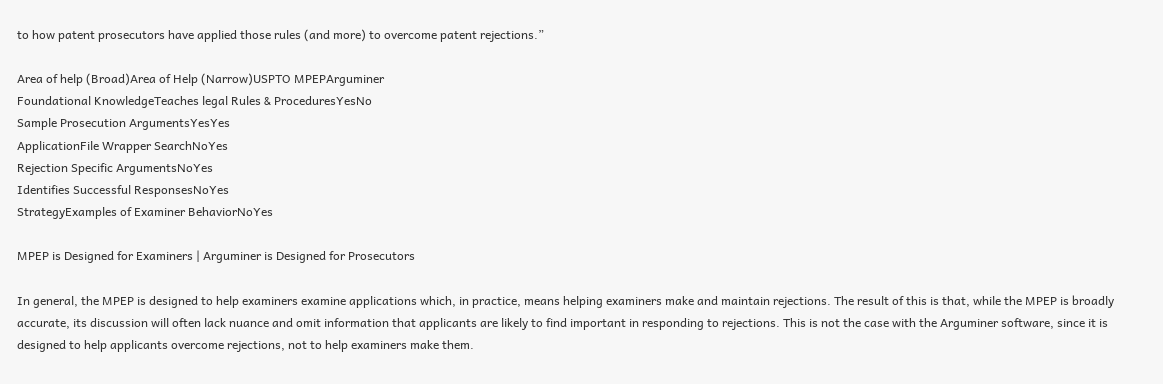to how patent prosecutors have applied those rules (and more) to overcome patent rejections.”

Area of help (Broad)Area of Help (Narrow)USPTO MPEPArguminer
Foundational KnowledgeTeaches legal Rules & ProceduresYesNo
Sample Prosecution ArgumentsYesYes
ApplicationFile Wrapper SearchNoYes
Rejection Specific ArgumentsNoYes
Identifies Successful ResponsesNoYes
StrategyExamples of Examiner BehaviorNoYes

MPEP is Designed for Examiners | Arguminer is Designed for Prosecutors

In general, the MPEP is designed to help examiners examine applications which, in practice, means helping examiners make and maintain rejections. The result of this is that, while the MPEP is broadly accurate, its discussion will often lack nuance and omit information that applicants are likely to find important in responding to rejections. This is not the case with the Arguminer software, since it is designed to help applicants overcome rejections, not to help examiners make them.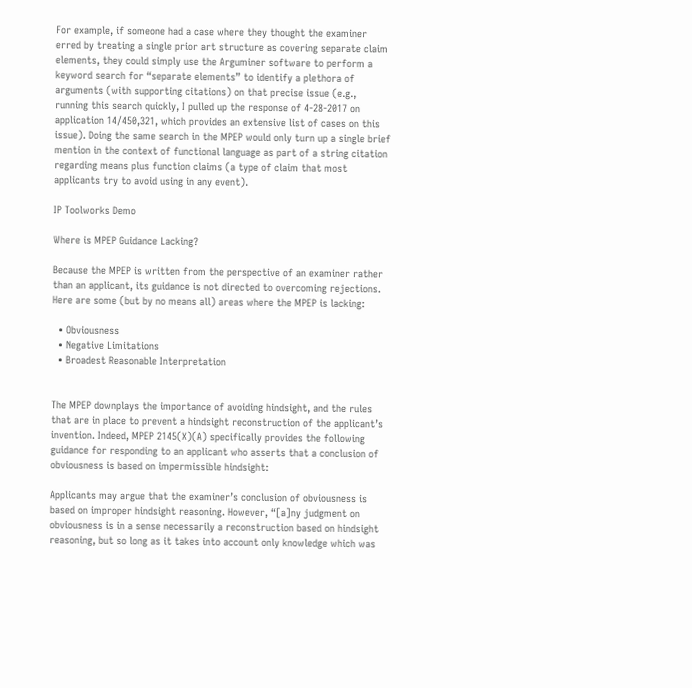For example, if someone had a case where they thought the examiner erred by treating a single prior art structure as covering separate claim elements, they could simply use the Arguminer software to perform a keyword search for “separate elements” to identify a plethora of arguments (with supporting citations) on that precise issue (e.g., running this search quickly, I pulled up the response of 4-28-2017 on application 14/450,321, which provides an extensive list of cases on this issue). Doing the same search in the MPEP would only turn up a single brief mention in the context of functional language as part of a string citation regarding means plus function claims (a type of claim that most applicants try to avoid using in any event).

IP Toolworks Demo

Where is MPEP Guidance Lacking?

Because the MPEP is written from the perspective of an examiner rather than an applicant, its guidance is not directed to overcoming rejections. Here are some (but by no means all) areas where the MPEP is lacking:

  • Obviousness
  • Negative Limitations
  • Broadest Reasonable Interpretation


The MPEP downplays the importance of avoiding hindsight, and the rules that are in place to prevent a hindsight reconstruction of the applicant’s invention. Indeed, MPEP 2145(X)(A) specifically provides the following guidance for responding to an applicant who asserts that a conclusion of obviousness is based on impermissible hindsight:

Applicants may argue that the examiner’s conclusion of obviousness is based on improper hindsight reasoning. However, “[a]ny judgment on obviousness is in a sense necessarily a reconstruction based on hindsight reasoning, but so long as it takes into account only knowledge which was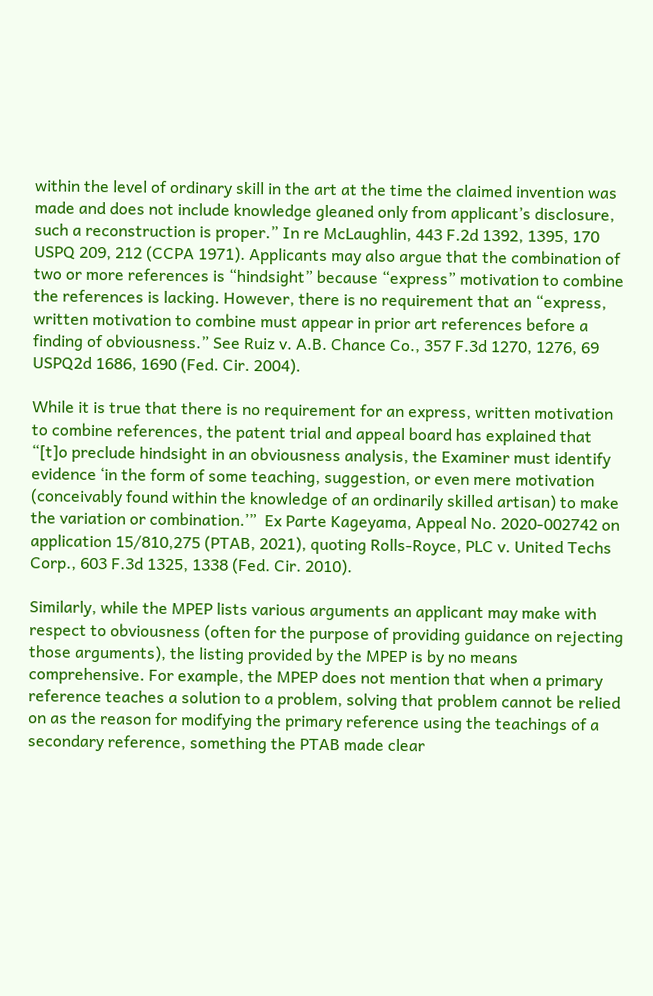within the level of ordinary skill in the art at the time the claimed invention was made and does not include knowledge gleaned only from applicant’s disclosure, such a reconstruction is proper.” In re McLaughlin, 443 F.2d 1392, 1395, 170 USPQ 209, 212 (CCPA 1971). Applicants may also argue that the combination of two or more references is “hindsight” because “express” motivation to combine the references is lacking. However, there is no requirement that an “express, written motivation to combine must appear in prior art references before a finding of obviousness.” See Ruiz v. A.B. Chance Co., 357 F.3d 1270, 1276, 69 USPQ2d 1686, 1690 (Fed. Cir. 2004).

While it is true that there is no requirement for an express, written motivation to combine references, the patent trial and appeal board has explained that “[t]o preclude hindsight in an obviousness analysis, the Examiner must identify evidence ‘in the form of some teaching, suggestion, or even mere motivation (conceivably found within the knowledge of an ordinarily skilled artisan) to make the variation or combination.’”  Ex Parte Kageyama, Appeal No. 2020-002742 on application 15/810,275 (PTAB, 2021), quoting Rolls-Royce, PLC v. United Techs Corp., 603 F.3d 1325, 1338 (Fed. Cir. 2010).

Similarly, while the MPEP lists various arguments an applicant may make with respect to obviousness (often for the purpose of providing guidance on rejecting those arguments), the listing provided by the MPEP is by no means comprehensive. For example, the MPEP does not mention that when a primary reference teaches a solution to a problem, solving that problem cannot be relied on as the reason for modifying the primary reference using the teachings of a secondary reference, something the PTAB made clear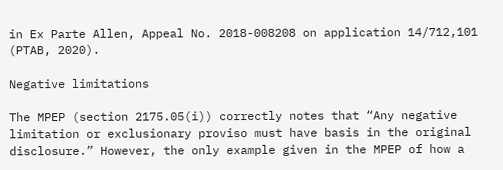in Ex Parte Allen, Appeal No. 2018-008208 on application 14/712,101 (PTAB, 2020).

Negative limitations

The MPEP (section 2175.05(i)) correctly notes that “Any negative limitation or exclusionary proviso must have basis in the original disclosure.” However, the only example given in the MPEP of how a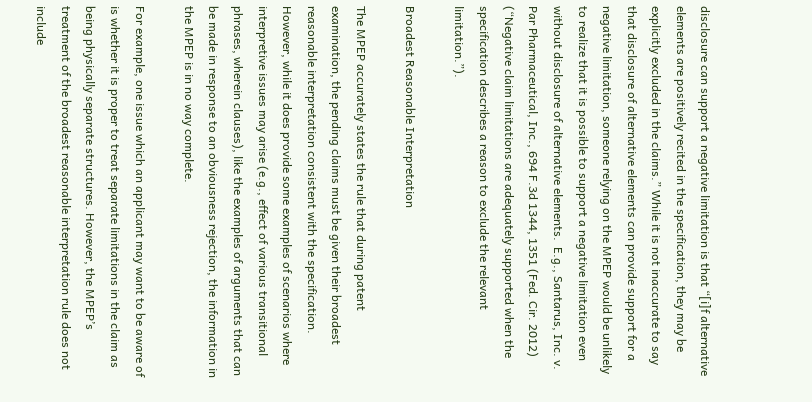disclosure can support a negative limitation is that “[i]f alternative elements are positively recited in the specification, they may be explicitly excluded in the claims.” While it is not inaccurate to say that disclosure of alternative elements can provide support for a negative limitation, someone relying on the MPEP would be unlikely to realize that it is possible to support a negative limitation even without disclosure of alternative elements.  E.g., Santarus, Inc. v. Par Pharmaceutical, Inc., 694 F.3d 1344, 1351 (Fed. Cir. 2012) (“Negative claim limitations are adequately supported when the specification describes a reason to exclude the relevant limitation.”).

Broadest Reasonable Interpretation

The MPEP accurately states the rule that during patent examination, the pending claims must be given their broadest reasonable interpretation consistent with the specification. However, while it does provide some examples of scenarios where interpretive issues may arise (e.g., effect of various transitional phrases, wherein clauses), like the examples of arguments that can be made in response to an obviousness rejection, the information in the MPEP is in no way complete.

For example, one issue which an applicant may want to be aware of is whether it is proper to treat separate limitations in the claim as being physically separate structures. However, the MPEP’s treatment of the broadest reasonable interpretation rule does not include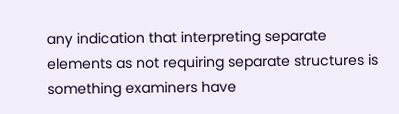any indication that interpreting separate elements as not requiring separate structures is something examiners have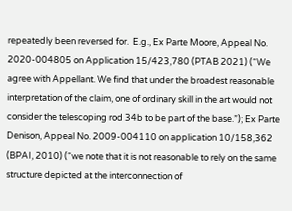repeatedly been reversed for.  E.g., Ex Parte Moore, Appeal No. 2020-004805 on Application 15/423,780 (PTAB 2021) (“We agree with Appellant. We find that under the broadest reasonable interpretation of the claim, one of ordinary skill in the art would not consider the telescoping rod 34b to be part of the base.”); Ex Parte Denison, Appeal No. 2009-004110 on application 10/158,362 (BPAI, 2010) (“we note that it is not reasonable to rely on the same structure depicted at the interconnection of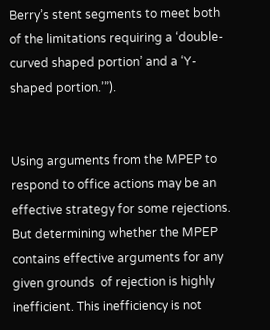Berry’s stent segments to meet both of the limitations requiring a ‘double-curved shaped portion’ and a ‘Y-shaped portion.’”).


Using arguments from the MPEP to respond to office actions may be an effective strategy for some rejections. But determining whether the MPEP contains effective arguments for any given grounds  of rejection is highly inefficient. This inefficiency is not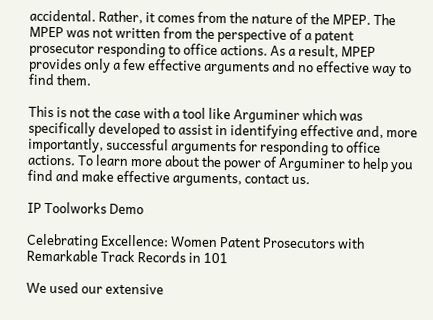accidental. Rather, it comes from the nature of the MPEP. The MPEP was not written from the perspective of a patent prosecutor responding to office actions. As a result, MPEP provides only a few effective arguments and no effective way to find them.

This is not the case with a tool like Arguminer which was specifically developed to assist in identifying effective and, more importantly, successful arguments for responding to office actions. To learn more about the power of Arguminer to help you find and make effective arguments, contact us.

IP Toolworks Demo

Celebrating Excellence: Women Patent Prosecutors with Remarkable Track Records in 101

We used our extensive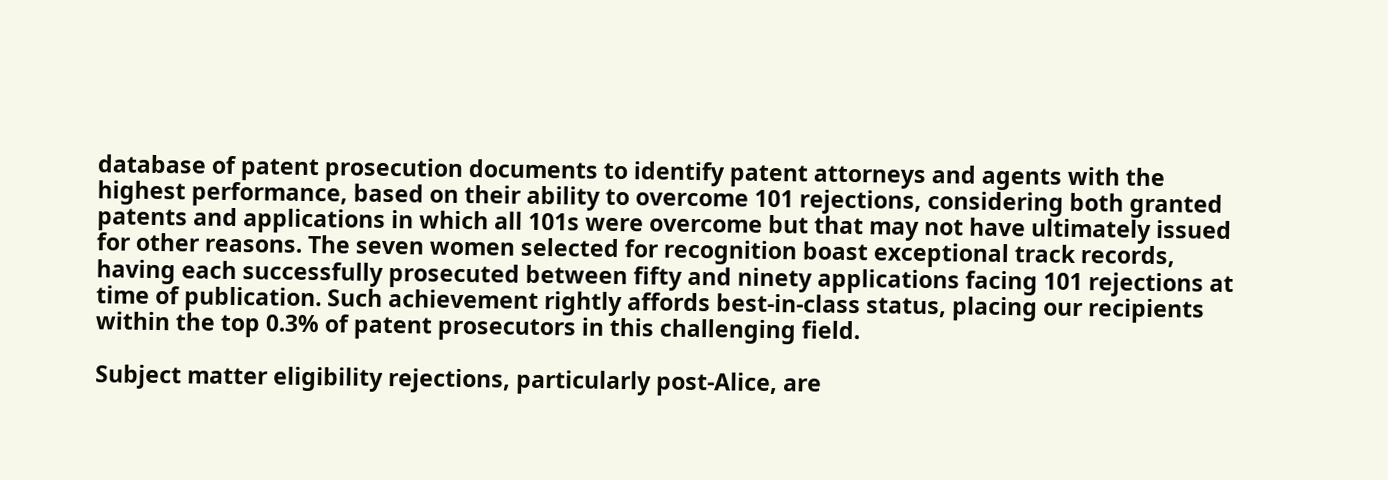database of patent prosecution documents to identify patent attorneys and agents with the highest performance, based on their ability to overcome 101 rejections, considering both granted patents and applications in which all 101s were overcome but that may not have ultimately issued for other reasons. The seven women selected for recognition boast exceptional track records, having each successfully prosecuted between fifty and ninety applications facing 101 rejections at time of publication. Such achievement rightly affords best-in-class status, placing our recipients within the top 0.3% of patent prosecutors in this challenging field.

Subject matter eligibility rejections, particularly post-Alice, are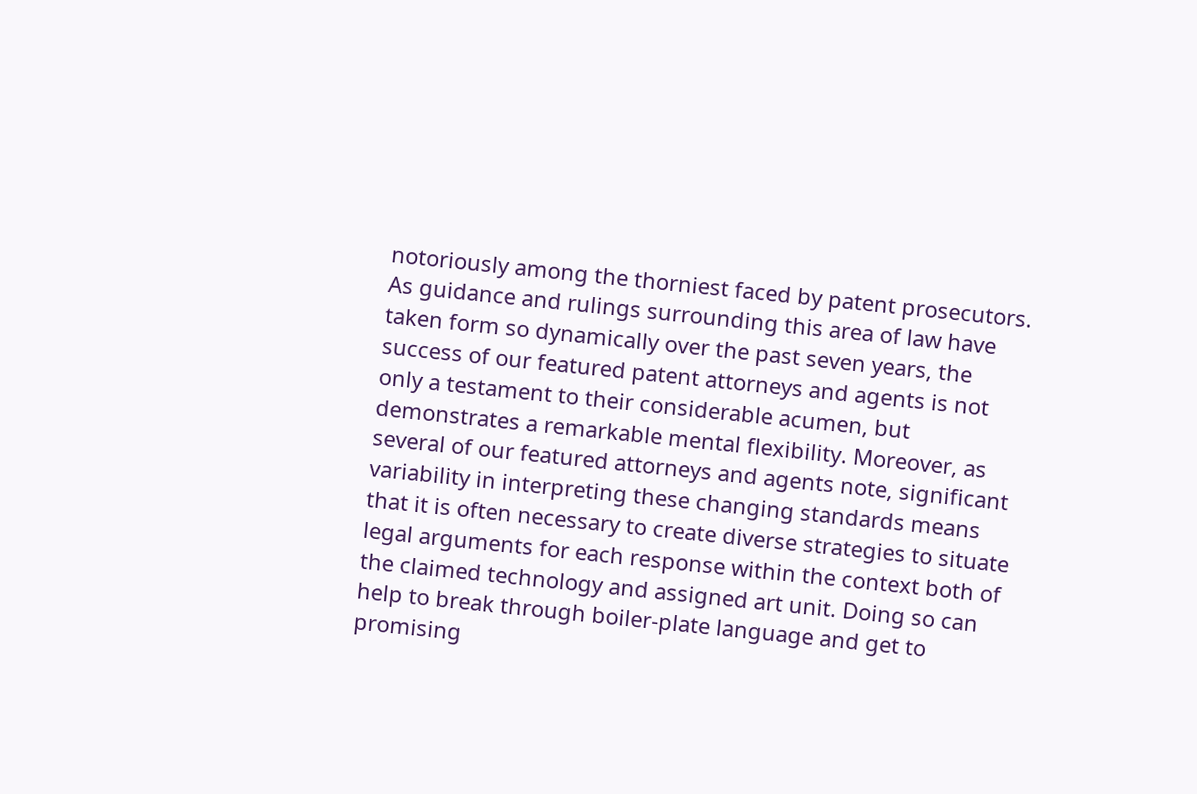notoriously among the thorniest faced by patent prosecutors. As guidance and rulings surrounding this area of law have taken form so dynamically over the past seven years, the success of our featured patent attorneys and agents is not only a testament to their considerable acumen, but demonstrates a remarkable mental flexibility. Moreover, as several of our featured attorneys and agents note, significant variability in interpreting these changing standards means that it is often necessary to create diverse strategies to situate legal arguments for each response within the context both of the claimed technology and assigned art unit. Doing so can help to break through boiler-plate language and get to promising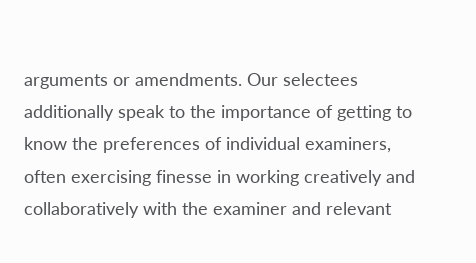arguments or amendments. Our selectees additionally speak to the importance of getting to know the preferences of individual examiners, often exercising finesse in working creatively and collaboratively with the examiner and relevant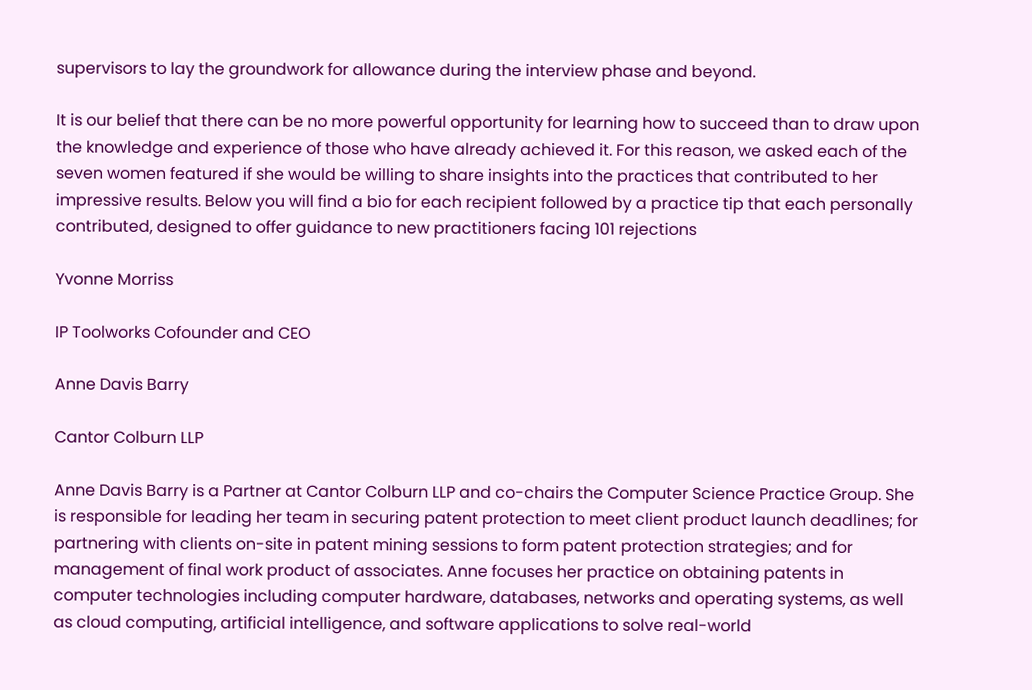supervisors to lay the groundwork for allowance during the interview phase and beyond.

It is our belief that there can be no more powerful opportunity for learning how to succeed than to draw upon the knowledge and experience of those who have already achieved it. For this reason, we asked each of the seven women featured if she would be willing to share insights into the practices that contributed to her impressive results. Below you will find a bio for each recipient followed by a practice tip that each personally contributed, designed to offer guidance to new practitioners facing 101 rejections

Yvonne Morriss

IP Toolworks Cofounder and CEO

Anne Davis Barry

Cantor Colburn LLP

Anne Davis Barry is a Partner at Cantor Colburn LLP and co-chairs the Computer Science Practice Group. She is responsible for leading her team in securing patent protection to meet client product launch deadlines; for partnering with clients on-site in patent mining sessions to form patent protection strategies; and for management of final work product of associates. Anne focuses her practice on obtaining patents in computer technologies including computer hardware, databases, networks and operating systems, as well as cloud computing, artificial intelligence, and software applications to solve real-world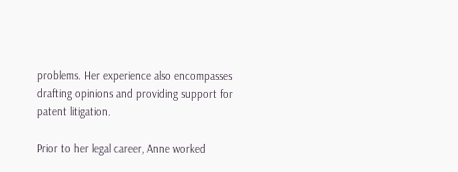problems. Her experience also encompasses drafting opinions and providing support for patent litigation.

Prior to her legal career, Anne worked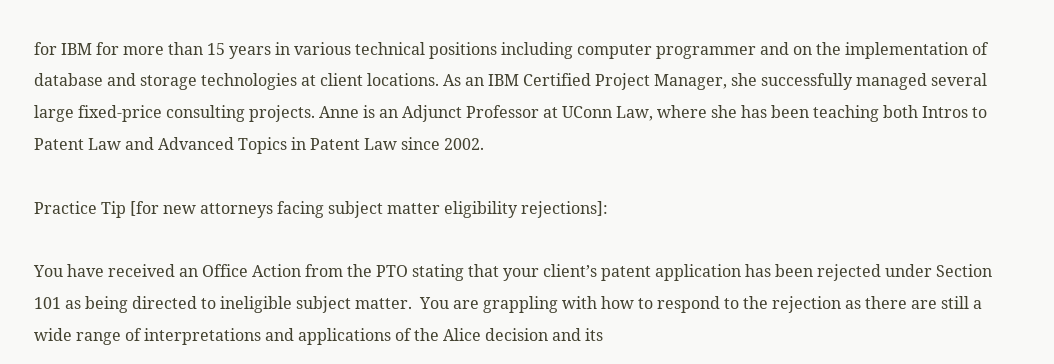for IBM for more than 15 years in various technical positions including computer programmer and on the implementation of database and storage technologies at client locations. As an IBM Certified Project Manager, she successfully managed several large fixed-price consulting projects. Anne is an Adjunct Professor at UConn Law, where she has been teaching both Intros to Patent Law and Advanced Topics in Patent Law since 2002.

Practice Tip [for new attorneys facing subject matter eligibility rejections]:

You have received an Office Action from the PTO stating that your client’s patent application has been rejected under Section 101 as being directed to ineligible subject matter.  You are grappling with how to respond to the rejection as there are still a wide range of interpretations and applications of the Alice decision and its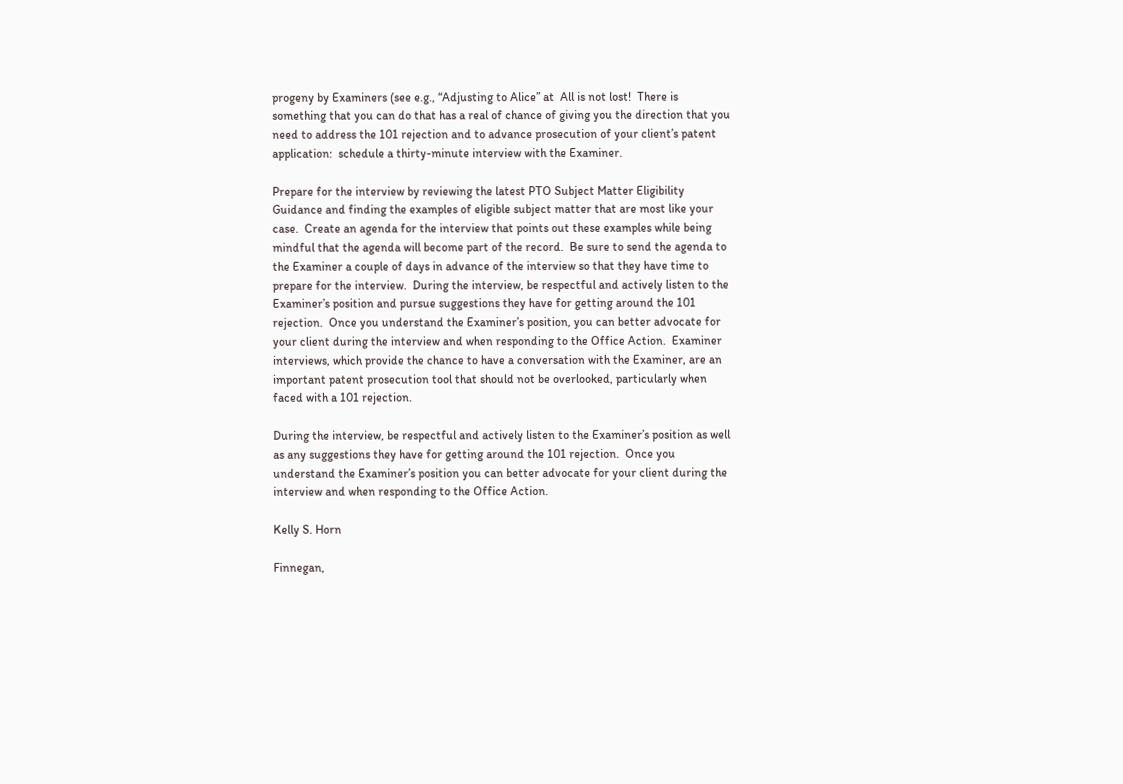progeny by Examiners (see e.g., “Adjusting to Alice” at  All is not lost!  There is something that you can do that has a real of chance of giving you the direction that you need to address the 101 rejection and to advance prosecution of your client’s patent application:  schedule a thirty-minute interview with the Examiner.

Prepare for the interview by reviewing the latest PTO Subject Matter Eligibility Guidance and finding the examples of eligible subject matter that are most like your case.  Create an agenda for the interview that points out these examples while being mindful that the agenda will become part of the record.  Be sure to send the agenda to the Examiner a couple of days in advance of the interview so that they have time to prepare for the interview.  During the interview, be respectful and actively listen to the Examiner’s position and pursue suggestions they have for getting around the 101 rejection.  Once you understand the Examiner’s position, you can better advocate for your client during the interview and when responding to the Office Action.  Examiner interviews, which provide the chance to have a conversation with the Examiner, are an important patent prosecution tool that should not be overlooked, particularly when faced with a 101 rejection.

During the interview, be respectful and actively listen to the Examiner’s position as well as any suggestions they have for getting around the 101 rejection.  Once you understand the Examiner’s position you can better advocate for your client during the interview and when responding to the Office Action.

Kelly S. Horn

Finnegan,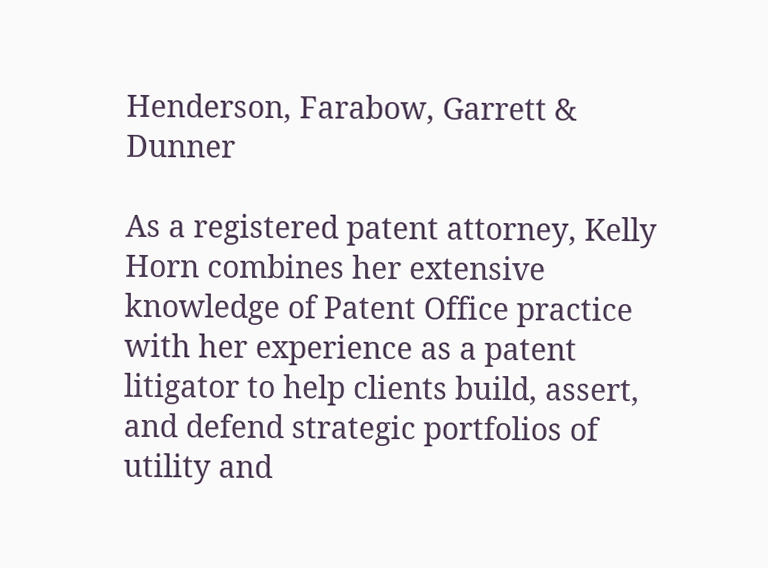Henderson, Farabow, Garrett & Dunner

As a registered patent attorney, Kelly Horn combines her extensive knowledge of Patent Office practice with her experience as a patent litigator to help clients build, assert, and defend strategic portfolios of utility and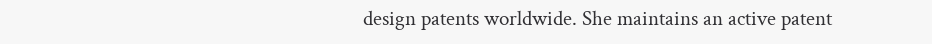design patents worldwide. She maintains an active patent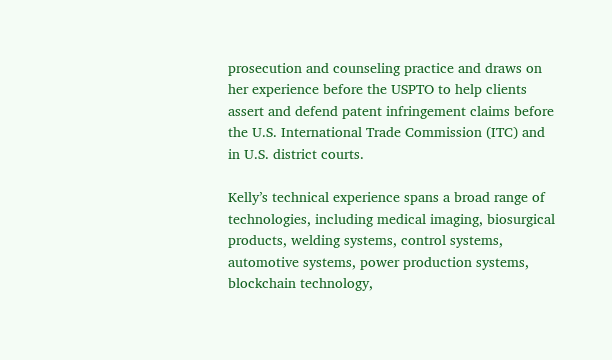prosecution and counseling practice and draws on her experience before the USPTO to help clients assert and defend patent infringement claims before the U.S. International Trade Commission (ITC) and in U.S. district courts.

Kelly’s technical experience spans a broad range of technologies, including medical imaging, biosurgical products, welding systems, control systems, automotive systems, power production systems, blockchain technology,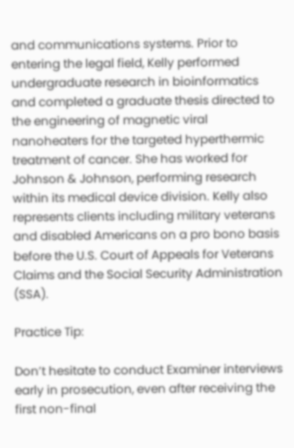and communications systems. Prior to entering the legal field, Kelly performed undergraduate research in bioinformatics and completed a graduate thesis directed to the engineering of magnetic viral nanoheaters for the targeted hyperthermic treatment of cancer. She has worked for Johnson & Johnson, performing research within its medical device division. Kelly also represents clients including military veterans and disabled Americans on a pro bono basis before the U.S. Court of Appeals for Veterans Claims and the Social Security Administration (SSA).

Practice Tip:

Don’t hesitate to conduct Examiner interviews early in prosecution, even after receiving the first non-final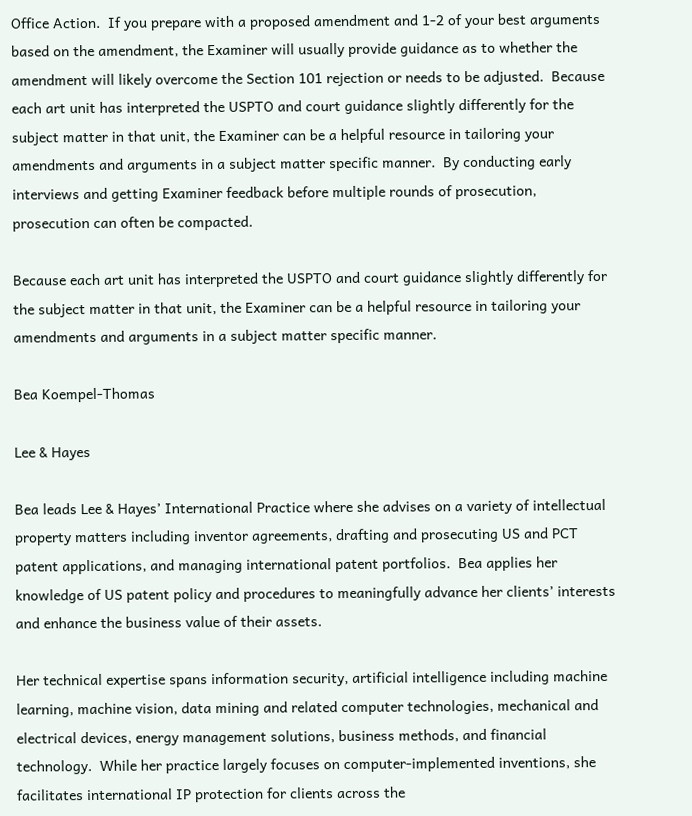Office Action.  If you prepare with a proposed amendment and 1-2 of your best arguments based on the amendment, the Examiner will usually provide guidance as to whether the amendment will likely overcome the Section 101 rejection or needs to be adjusted.  Because each art unit has interpreted the USPTO and court guidance slightly differently for the subject matter in that unit, the Examiner can be a helpful resource in tailoring your amendments and arguments in a subject matter specific manner.  By conducting early interviews and getting Examiner feedback before multiple rounds of prosecution, prosecution can often be compacted.

Because each art unit has interpreted the USPTO and court guidance slightly differently for the subject matter in that unit, the Examiner can be a helpful resource in tailoring your amendments and arguments in a subject matter specific manner.

Bea Koempel-Thomas

Lee & Hayes

Bea leads Lee & Hayes’ International Practice where she advises on a variety of intellectual property matters including inventor agreements, drafting and prosecuting US and PCT patent applications, and managing international patent portfolios.  Bea applies her knowledge of US patent policy and procedures to meaningfully advance her clients’ interests and enhance the business value of their assets.

Her technical expertise spans information security, artificial intelligence including machine learning, machine vision, data mining and related computer technologies, mechanical and electrical devices, energy management solutions, business methods, and financial technology.  While her practice largely focuses on computer-implemented inventions, she facilitates international IP protection for clients across the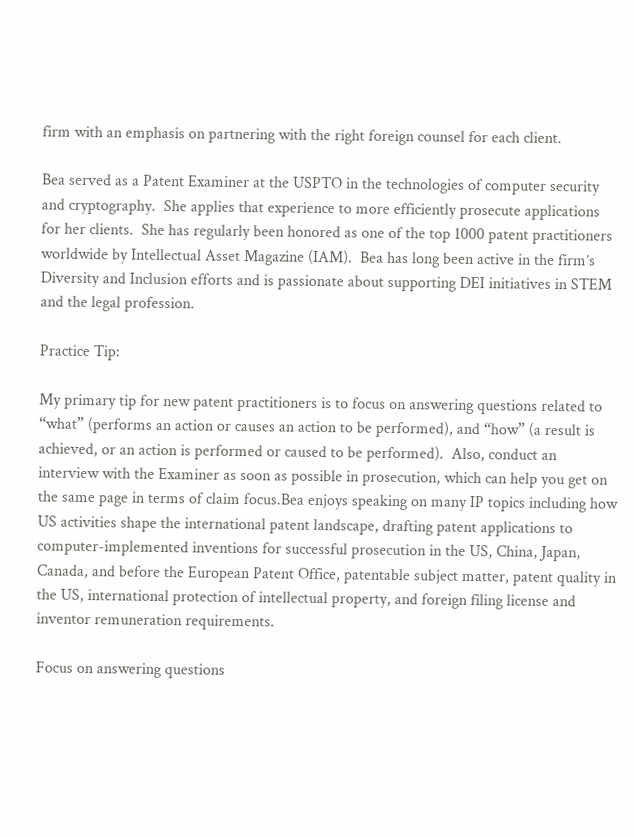firm with an emphasis on partnering with the right foreign counsel for each client.

Bea served as a Patent Examiner at the USPTO in the technologies of computer security and cryptography.  She applies that experience to more efficiently prosecute applications for her clients.  She has regularly been honored as one of the top 1000 patent practitioners worldwide by Intellectual Asset Magazine (IAM).  Bea has long been active in the firm’s Diversity and Inclusion efforts and is passionate about supporting DEI initiatives in STEM and the legal profession.

Practice Tip:

My primary tip for new patent practitioners is to focus on answering questions related to “what” (performs an action or causes an action to be performed), and “how” (a result is achieved, or an action is performed or caused to be performed).  Also, conduct an interview with the Examiner as soon as possible in prosecution, which can help you get on the same page in terms of claim focus.Bea enjoys speaking on many IP topics including how US activities shape the international patent landscape, drafting patent applications to computer-implemented inventions for successful prosecution in the US, China, Japan, Canada, and before the European Patent Office, patentable subject matter, patent quality in the US, international protection of intellectual property, and foreign filing license and inventor remuneration requirements.

Focus on answering questions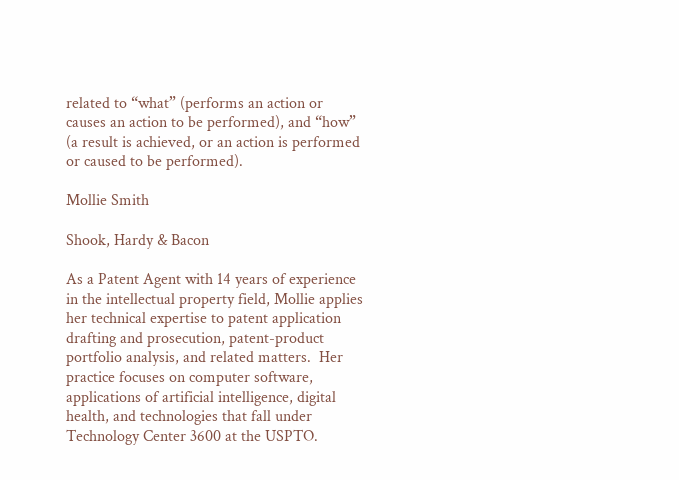related to “what” (performs an action or causes an action to be performed), and “how” (a result is achieved, or an action is performed or caused to be performed).

Mollie Smith

Shook, Hardy & Bacon

As a Patent Agent with 14 years of experience in the intellectual property field, Mollie applies her technical expertise to patent application drafting and prosecution, patent-product portfolio analysis, and related matters.  Her practice focuses on computer software, applications of artificial intelligence, digital health, and technologies that fall under Technology Center 3600 at the USPTO.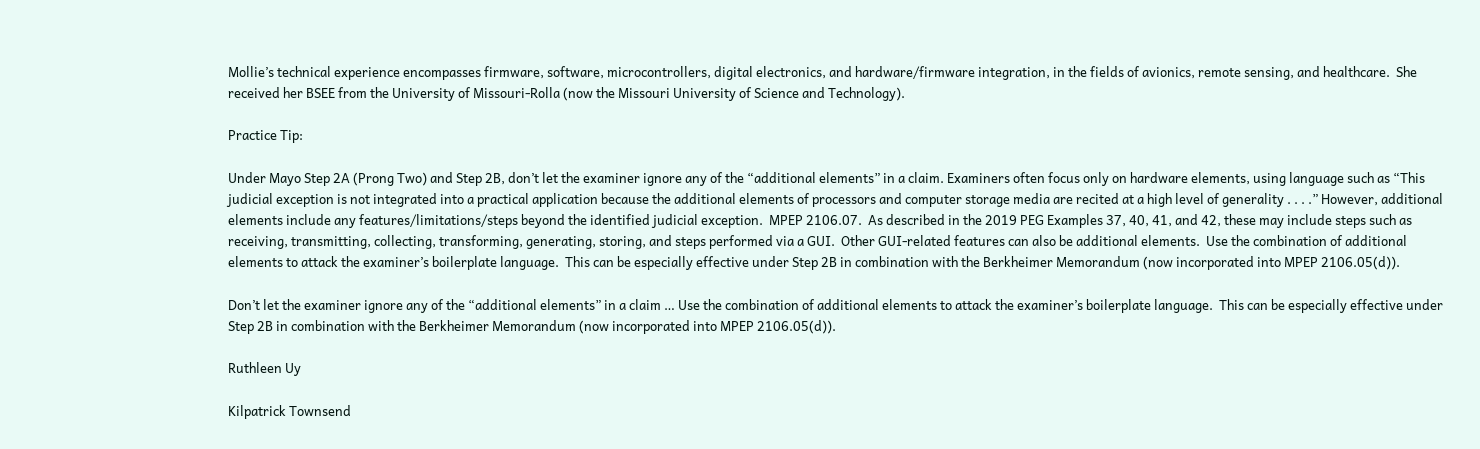Mollie’s technical experience encompasses firmware, software, microcontrollers, digital electronics, and hardware/firmware integration, in the fields of avionics, remote sensing, and healthcare.  She received her BSEE from the University of Missouri-Rolla (now the Missouri University of Science and Technology).

Practice Tip:

Under Mayo Step 2A (Prong Two) and Step 2B, don’t let the examiner ignore any of the “additional elements” in a claim. Examiners often focus only on hardware elements, using language such as “This judicial exception is not integrated into a practical application because the additional elements of processors and computer storage media are recited at a high level of generality . . . .” However, additional elements include any features/limitations/steps beyond the identified judicial exception.  MPEP 2106.07.  As described in the 2019 PEG Examples 37, 40, 41, and 42, these may include steps such as receiving, transmitting, collecting, transforming, generating, storing, and steps performed via a GUI.  Other GUI-related features can also be additional elements.  Use the combination of additional elements to attack the examiner’s boilerplate language.  This can be especially effective under Step 2B in combination with the Berkheimer Memorandum (now incorporated into MPEP 2106.05(d)).

Don’t let the examiner ignore any of the “additional elements” in a claim … Use the combination of additional elements to attack the examiner’s boilerplate language.  This can be especially effective under Step 2B in combination with the Berkheimer Memorandum (now incorporated into MPEP 2106.05(d)).

Ruthleen Uy

Kilpatrick Townsend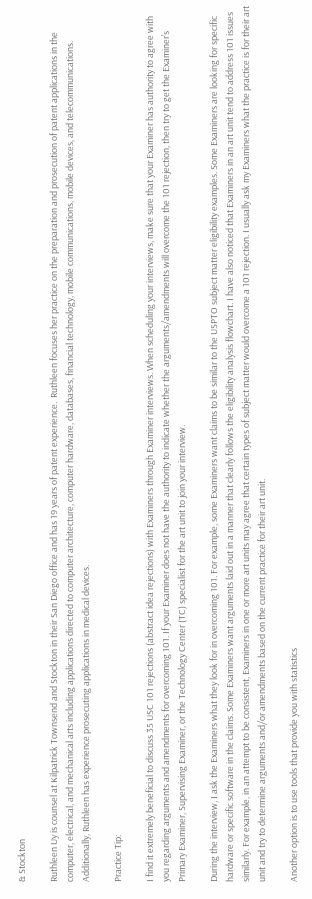& Stockton

Ruthleen Uy is counsel at Kilpatrick Townsend and Stockton in their San Diego office and has 19 years of patent experience.  Ruthleen focuses her practice on the preparation and prosecution of patent applications in the computer, electrical, and mechanical arts including applications directed to computer architecture, computer hardware, databases, financial technology, mobile communications, mobile devices, and telecommunications. Additionally, Ruthleen has experience prosecuting applications in medical devices.

Practice Tip:

I find it extremely beneficial to discuss 35 USC 101 rejections (abstract idea rejections) with Examiners through Examiner interviews. When scheduling your interviews, make sure that your Examiner has authority to agree with you regarding arguments and amendments for overcoming 101. If your Examiner does not have the authority to indicate whether the arguments/amendments will overcome the 101 rejection, then try to get the Examiner’s Primary Examiner, Supervising Examiner, or the Technology Center (TC) specialist for the art unit to join your interview.

During the interview, I ask the Examiners what they look for in overcoming 101. For example, some Examiners want claims to be similar to the USPTO subject matter eligibility examples. Some Examiners are looking for specific hardware or specific software in the claims. Some Examiners want arguments laid out in a manner that clearly follows the eligibility analysis flowchart. I have also noticed that Examiners in an art unit tend to address 101 issues similarly. For example, in an attempt to be consistent, Examiners in one or more art units may agree that certain types of subject matter would overcome a 101 rejection. I usually ask my Examiners what the practice is for their art unit and try to determine arguments and/or amendments based on the current practice for their art unit.

Another option is to use tools that provide you with statistics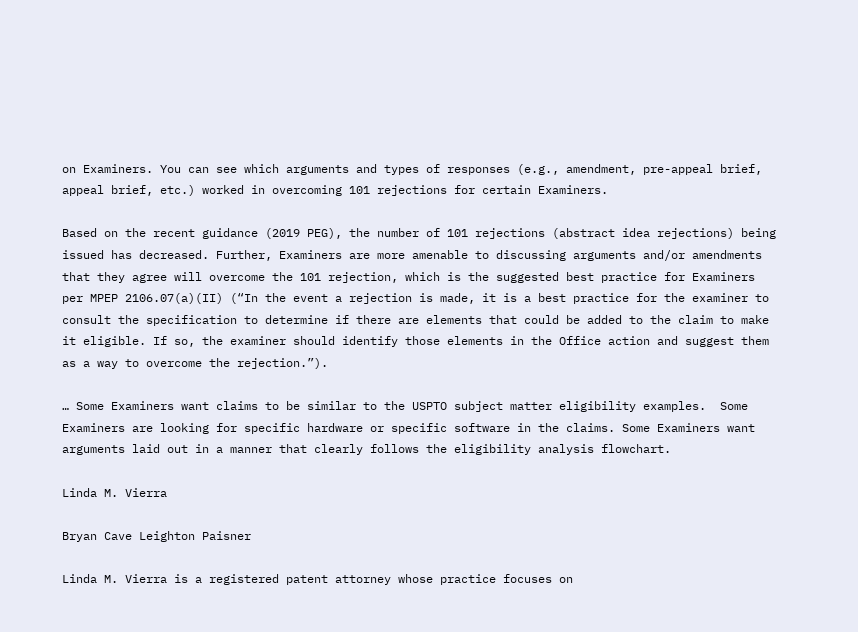on Examiners. You can see which arguments and types of responses (e.g., amendment, pre-appeal brief, appeal brief, etc.) worked in overcoming 101 rejections for certain Examiners.

Based on the recent guidance (2019 PEG), the number of 101 rejections (abstract idea rejections) being issued has decreased. Further, Examiners are more amenable to discussing arguments and/or amendments that they agree will overcome the 101 rejection, which is the suggested best practice for Examiners per MPEP 2106.07(a)(II) (“In the event a rejection is made, it is a best practice for the examiner to consult the specification to determine if there are elements that could be added to the claim to make it eligible. If so, the examiner should identify those elements in the Office action and suggest them as a way to overcome the rejection.”).

… Some Examiners want claims to be similar to the USPTO subject matter eligibility examples.  Some Examiners are looking for specific hardware or specific software in the claims. Some Examiners want arguments laid out in a manner that clearly follows the eligibility analysis flowchart.

Linda M. Vierra

Bryan Cave Leighton Paisner

Linda M. Vierra is a registered patent attorney whose practice focuses on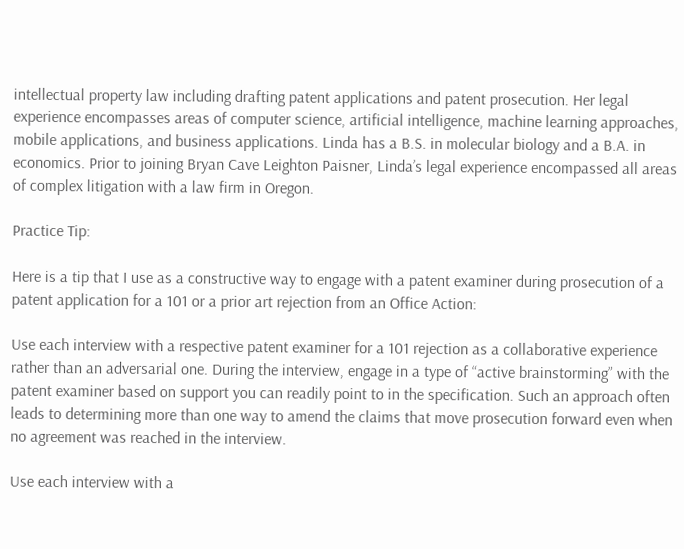intellectual property law including drafting patent applications and patent prosecution. Her legal experience encompasses areas of computer science, artificial intelligence, machine learning approaches, mobile applications, and business applications. Linda has a B.S. in molecular biology and a B.A. in economics. Prior to joining Bryan Cave Leighton Paisner, Linda’s legal experience encompassed all areas of complex litigation with a law firm in Oregon.

Practice Tip:

Here is a tip that I use as a constructive way to engage with a patent examiner during prosecution of a patent application for a 101 or a prior art rejection from an Office Action:

Use each interview with a respective patent examiner for a 101 rejection as a collaborative experience rather than an adversarial one. During the interview, engage in a type of “active brainstorming” with the patent examiner based on support you can readily point to in the specification. Such an approach often leads to determining more than one way to amend the claims that move prosecution forward even when no agreement was reached in the interview.

Use each interview with a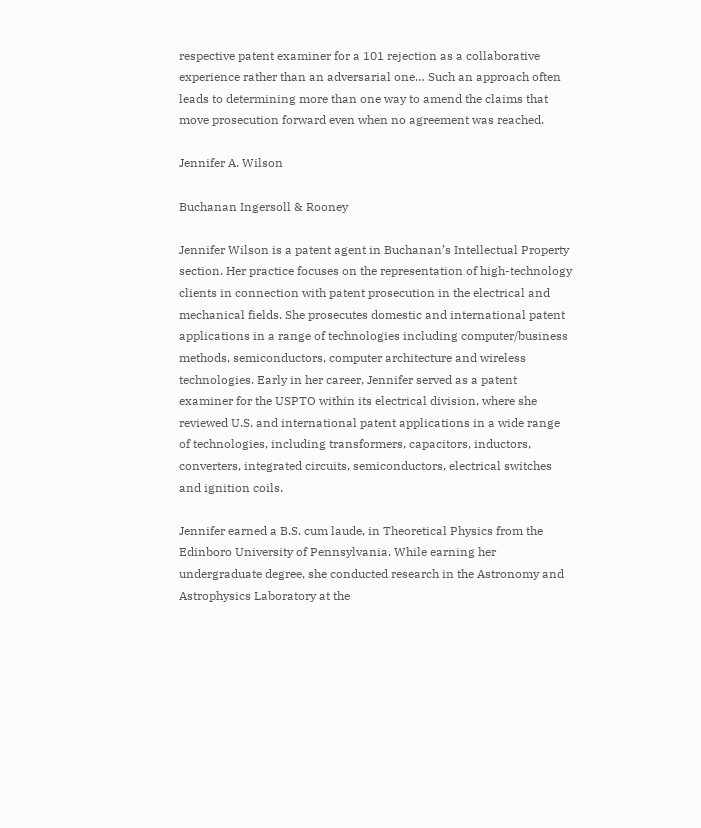respective patent examiner for a 101 rejection as a collaborative experience rather than an adversarial one… Such an approach often leads to determining more than one way to amend the claims that move prosecution forward even when no agreement was reached.

Jennifer A. Wilson

Buchanan Ingersoll & Rooney

Jennifer Wilson is a patent agent in Buchanan’s Intellectual Property section. Her practice focuses on the representation of high-technology clients in connection with patent prosecution in the electrical and mechanical fields. She prosecutes domestic and international patent applications in a range of technologies including computer/business methods, semiconductors, computer architecture and wireless technologies. Early in her career, Jennifer served as a patent examiner for the USPTO within its electrical division, where she reviewed U.S. and international patent applications in a wide range of technologies, including transformers, capacitors, inductors, converters, integrated circuits, semiconductors, electrical switches and ignition coils.

Jennifer earned a B.S. cum laude, in Theoretical Physics from the Edinboro University of Pennsylvania. While earning her undergraduate degree, she conducted research in the Astronomy and Astrophysics Laboratory at the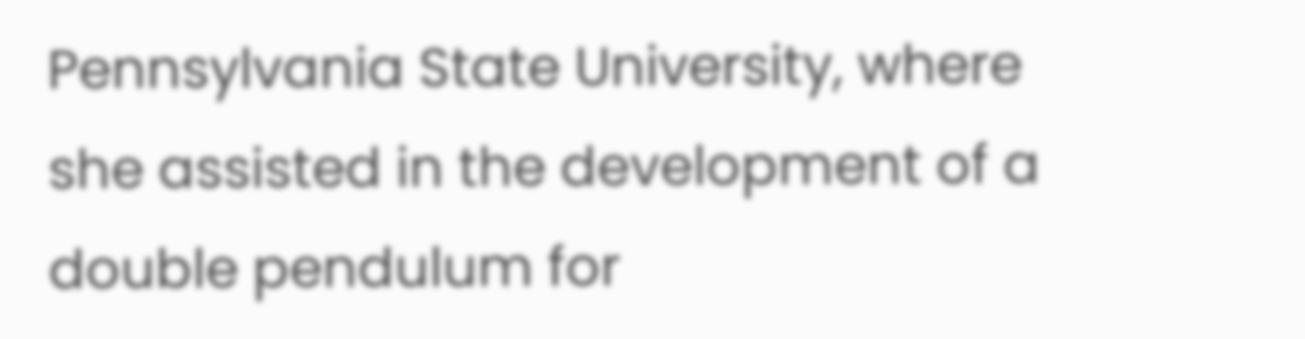Pennsylvania State University, where she assisted in the development of a double pendulum for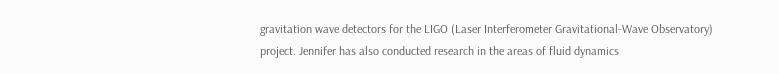gravitation wave detectors for the LIGO (Laser Interferometer Gravitational-Wave Observatory) project. Jennifer has also conducted research in the areas of fluid dynamics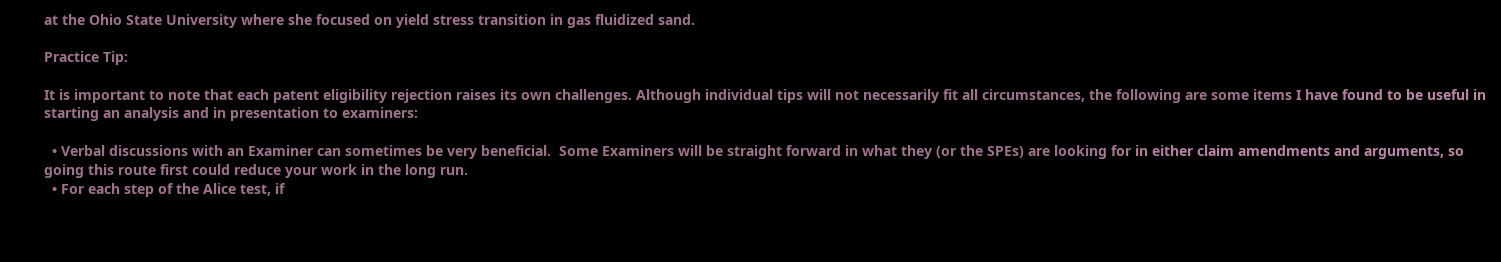at the Ohio State University where she focused on yield stress transition in gas fluidized sand.

Practice Tip:

It is important to note that each patent eligibility rejection raises its own challenges. Although individual tips will not necessarily fit all circumstances, the following are some items I have found to be useful in starting an analysis and in presentation to examiners:

  • Verbal discussions with an Examiner can sometimes be very beneficial.  Some Examiners will be straight forward in what they (or the SPEs) are looking for in either claim amendments and arguments, so going this route first could reduce your work in the long run.
  • For each step of the Alice test, if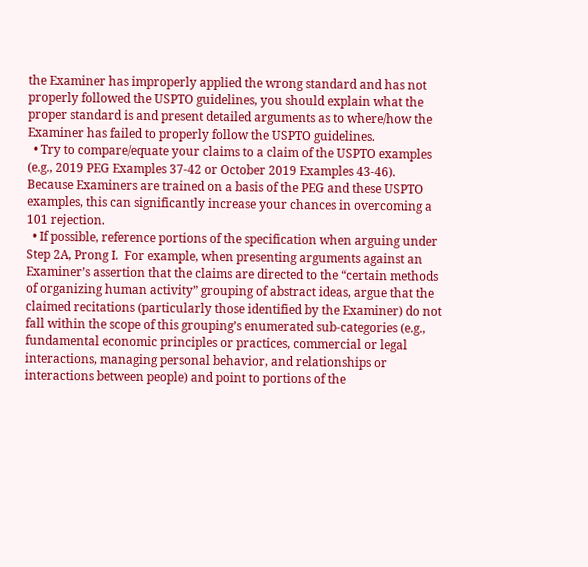the Examiner has improperly applied the wrong standard and has not properly followed the USPTO guidelines, you should explain what the proper standard is and present detailed arguments as to where/how the Examiner has failed to properly follow the USPTO guidelines.
  • Try to compare/equate your claims to a claim of the USPTO examples (e.g., 2019 PEG Examples 37-42 or October 2019 Examples 43-46).  Because Examiners are trained on a basis of the PEG and these USPTO examples, this can significantly increase your chances in overcoming a 101 rejection.
  • If possible, reference portions of the specification when arguing under Step 2A, Prong I.  For example, when presenting arguments against an Examiner’s assertion that the claims are directed to the “certain methods of organizing human activity” grouping of abstract ideas, argue that the claimed recitations (particularly those identified by the Examiner) do not fall within the scope of this grouping’s enumerated sub-categories (e.g., fundamental economic principles or practices, commercial or legal interactions, managing personal behavior, and relationships or interactions between people) and point to portions of the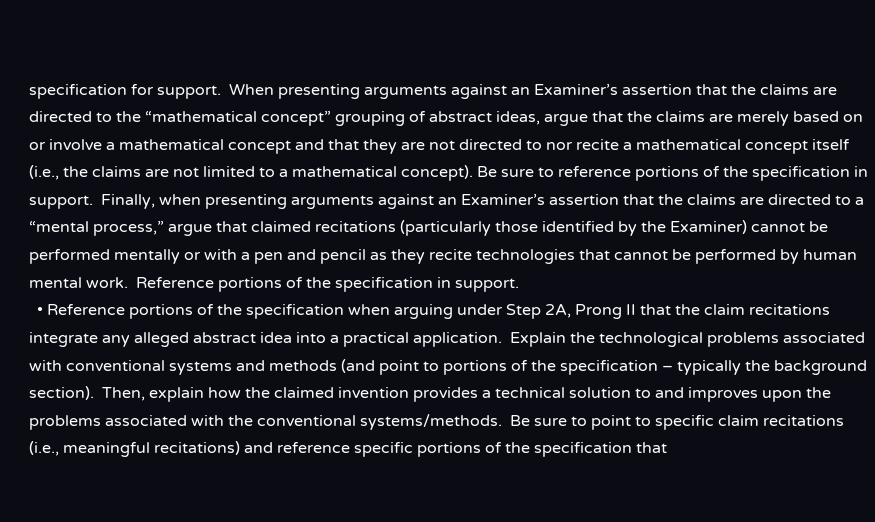specification for support.  When presenting arguments against an Examiner’s assertion that the claims are directed to the “mathematical concept” grouping of abstract ideas, argue that the claims are merely based on or involve a mathematical concept and that they are not directed to nor recite a mathematical concept itself (i.e., the claims are not limited to a mathematical concept). Be sure to reference portions of the specification in support.  Finally, when presenting arguments against an Examiner’s assertion that the claims are directed to a “mental process,” argue that claimed recitations (particularly those identified by the Examiner) cannot be performed mentally or with a pen and pencil as they recite technologies that cannot be performed by human mental work.  Reference portions of the specification in support.
  • Reference portions of the specification when arguing under Step 2A, Prong II that the claim recitations integrate any alleged abstract idea into a practical application.  Explain the technological problems associated with conventional systems and methods (and point to portions of the specification – typically the background section).  Then, explain how the claimed invention provides a technical solution to and improves upon the problems associated with the conventional systems/methods.  Be sure to point to specific claim recitations (i.e., meaningful recitations) and reference specific portions of the specification that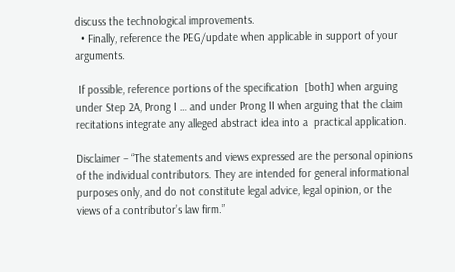discuss the technological improvements.
  • Finally, reference the PEG/update when applicable in support of your arguments.

 If possible, reference portions of the specification  [both] when arguing under Step 2A, Prong I … and under Prong II when arguing that the claim recitations integrate any alleged abstract idea into a  practical application.

Disclaimer – “The statements and views expressed are the personal opinions of the individual contributors. They are intended for general informational purposes only, and do not constitute legal advice, legal opinion, or the views of a contributor’s law firm.”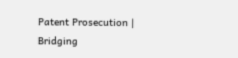Patent Prosecution | Bridging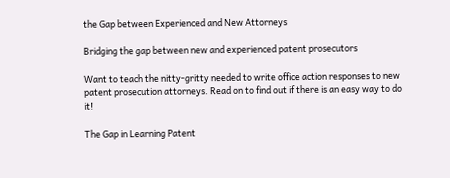the Gap between Experienced and New Attorneys

Bridging the gap between new and experienced patent prosecutors

Want to teach the nitty-gritty needed to write office action responses to new patent prosecution attorneys. Read on to find out if there is an easy way to do it!

The Gap in Learning Patent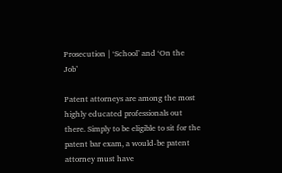Prosecution | ‘School’ and ‘On the Job’

Patent attorneys are among the most highly educated professionals out there. Simply to be eligible to sit for the patent bar exam, a would-be patent attorney must have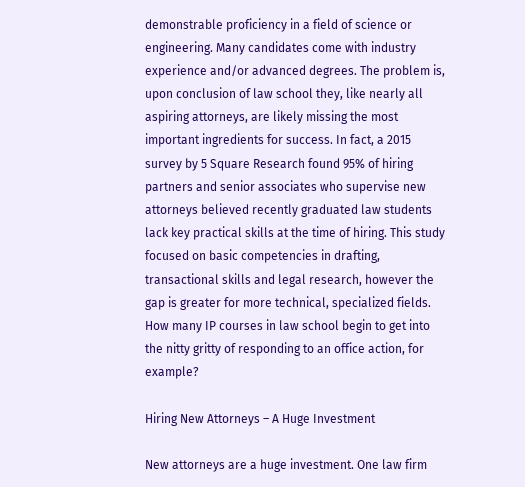demonstrable proficiency in a field of science or engineering. Many candidates come with industry experience and/or advanced degrees. The problem is, upon conclusion of law school they, like nearly all aspiring attorneys, are likely missing the most important ingredients for success. In fact, a 2015 survey by 5 Square Research found 95% of hiring partners and senior associates who supervise new attorneys believed recently graduated law students lack key practical skills at the time of hiring. This study focused on basic competencies in drafting, transactional skills and legal research, however the gap is greater for more technical, specialized fields. How many IP courses in law school begin to get into the nitty gritty of responding to an office action, for example?

Hiring New Attorneys – A Huge Investment

New attorneys are a huge investment. One law firm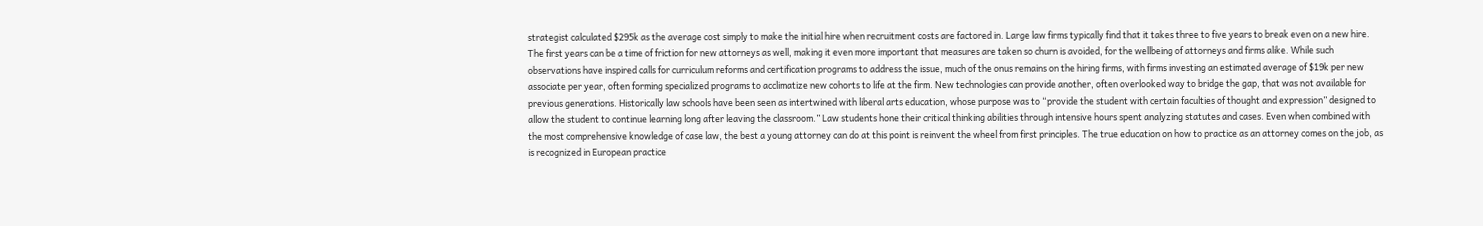strategist calculated $295k as the average cost simply to make the initial hire when recruitment costs are factored in. Large law firms typically find that it takes three to five years to break even on a new hire. The first years can be a time of friction for new attorneys as well, making it even more important that measures are taken so churn is avoided, for the wellbeing of attorneys and firms alike. While such observations have inspired calls for curriculum reforms and certification programs to address the issue, much of the onus remains on the hiring firms, with firms investing an estimated average of $19k per new associate per year, often forming specialized programs to acclimatize new cohorts to life at the firm. New technologies can provide another, often overlooked way to bridge the gap, that was not available for previous generations. Historically law schools have been seen as intertwined with liberal arts education, whose purpose was to “provide the student with certain faculties of thought and expression” designed to allow the student to continue learning long after leaving the classroom.” Law students hone their critical thinking abilities through intensive hours spent analyzing statutes and cases. Even when combined with the most comprehensive knowledge of case law, the best a young attorney can do at this point is reinvent the wheel from first principles. The true education on how to practice as an attorney comes on the job, as is recognized in European practice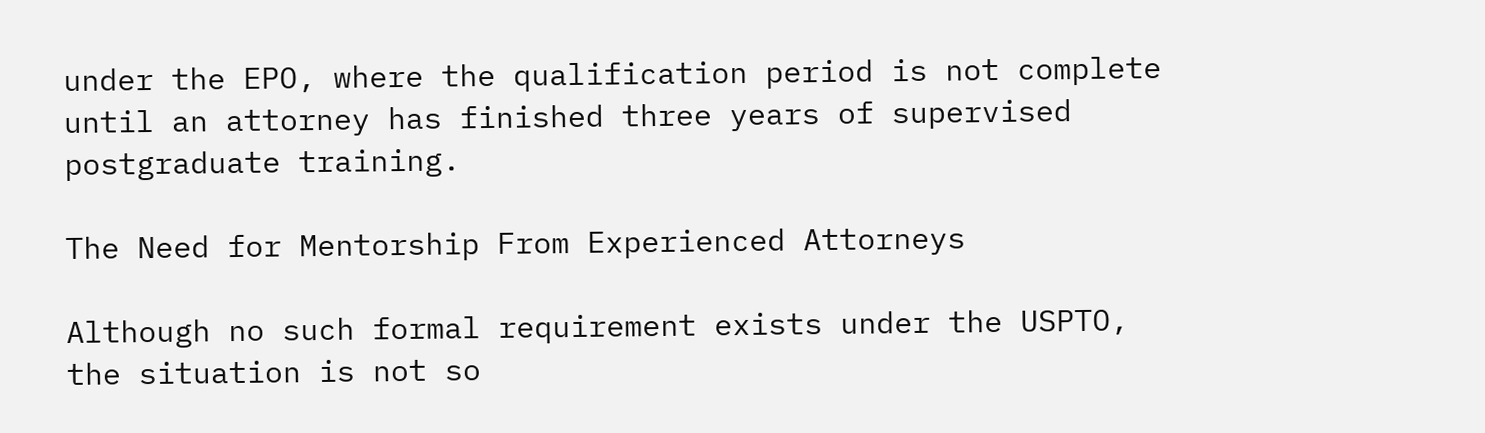under the EPO, where the qualification period is not complete until an attorney has finished three years of supervised postgraduate training.

The Need for Mentorship From Experienced Attorneys

Although no such formal requirement exists under the USPTO, the situation is not so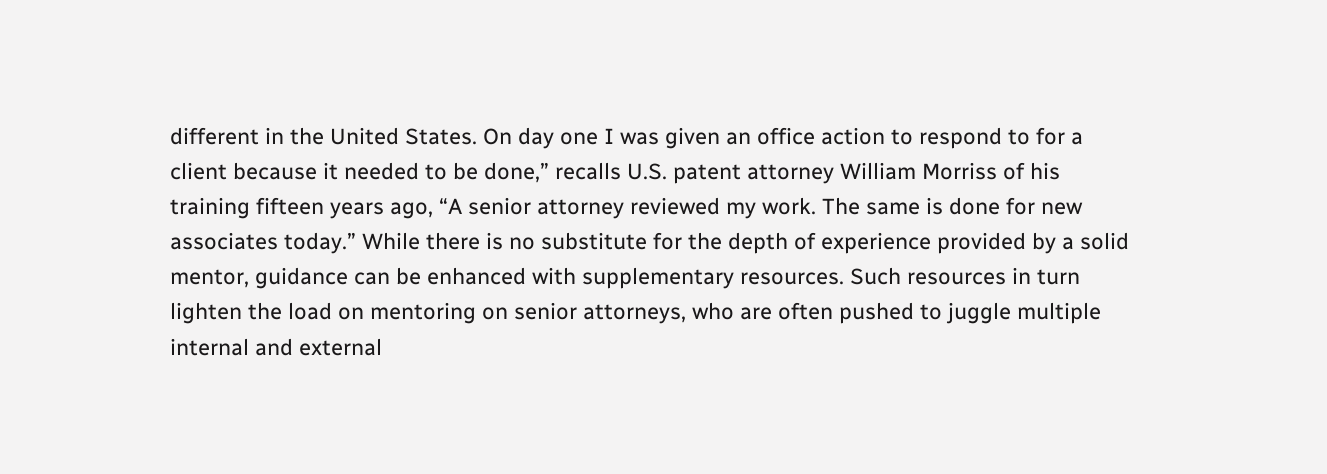different in the United States. On day one I was given an office action to respond to for a client because it needed to be done,” recalls U.S. patent attorney William Morriss of his training fifteen years ago, “A senior attorney reviewed my work. The same is done for new associates today.” While there is no substitute for the depth of experience provided by a solid mentor, guidance can be enhanced with supplementary resources. Such resources in turn lighten the load on mentoring on senior attorneys, who are often pushed to juggle multiple internal and external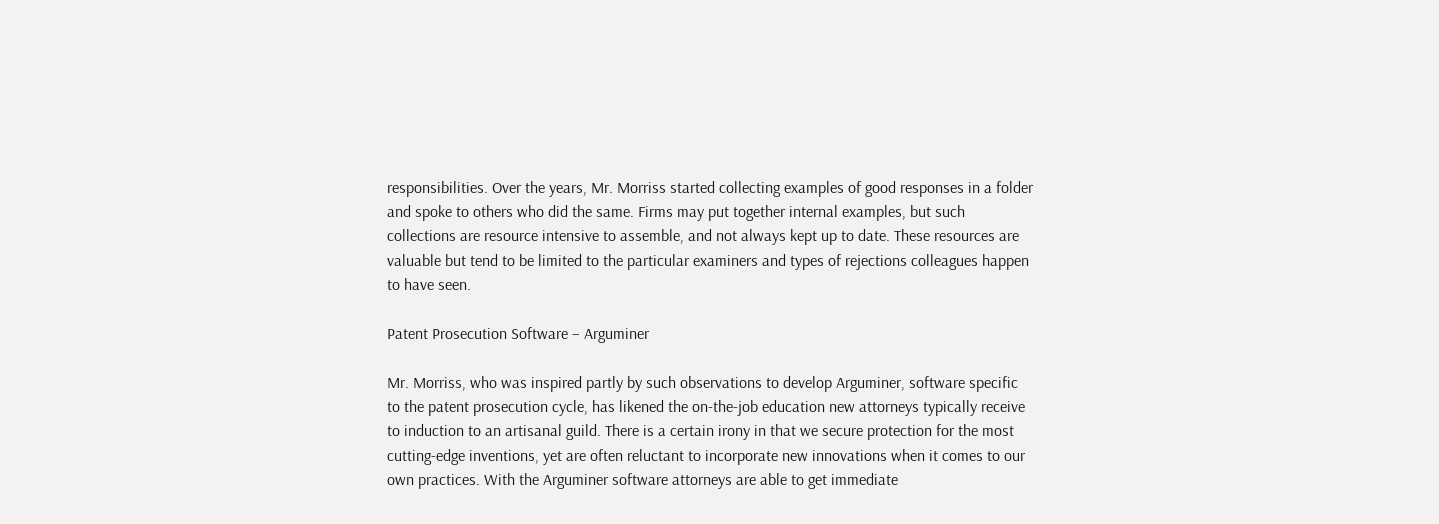responsibilities. Over the years, Mr. Morriss started collecting examples of good responses in a folder and spoke to others who did the same. Firms may put together internal examples, but such collections are resource intensive to assemble, and not always kept up to date. These resources are valuable but tend to be limited to the particular examiners and types of rejections colleagues happen to have seen.

Patent Prosecution Software – Arguminer

Mr. Morriss, who was inspired partly by such observations to develop Arguminer, software specific to the patent prosecution cycle, has likened the on-the-job education new attorneys typically receive to induction to an artisanal guild. There is a certain irony in that we secure protection for the most cutting-edge inventions, yet are often reluctant to incorporate new innovations when it comes to our own practices. With the Arguminer software attorneys are able to get immediate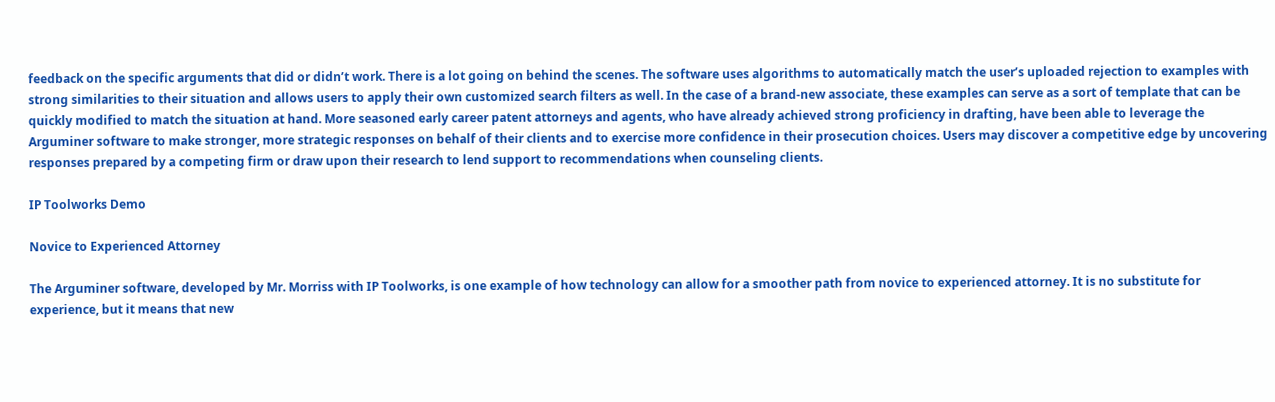feedback on the specific arguments that did or didn’t work. There is a lot going on behind the scenes. The software uses algorithms to automatically match the user’s uploaded rejection to examples with strong similarities to their situation and allows users to apply their own customized search filters as well. In the case of a brand-new associate, these examples can serve as a sort of template that can be quickly modified to match the situation at hand. More seasoned early career patent attorneys and agents, who have already achieved strong proficiency in drafting, have been able to leverage the Arguminer software to make stronger, more strategic responses on behalf of their clients and to exercise more confidence in their prosecution choices. Users may discover a competitive edge by uncovering responses prepared by a competing firm or draw upon their research to lend support to recommendations when counseling clients.

IP Toolworks Demo

Novice to Experienced Attorney

The Arguminer software, developed by Mr. Morriss with IP Toolworks, is one example of how technology can allow for a smoother path from novice to experienced attorney. It is no substitute for experience, but it means that new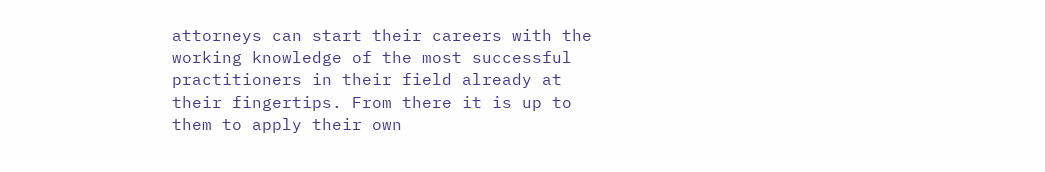attorneys can start their careers with the working knowledge of the most successful practitioners in their field already at their fingertips. From there it is up to them to apply their own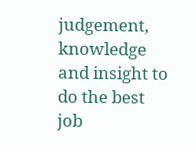judgement, knowledge and insight to do the best job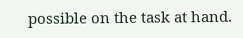possible on the task at hand.